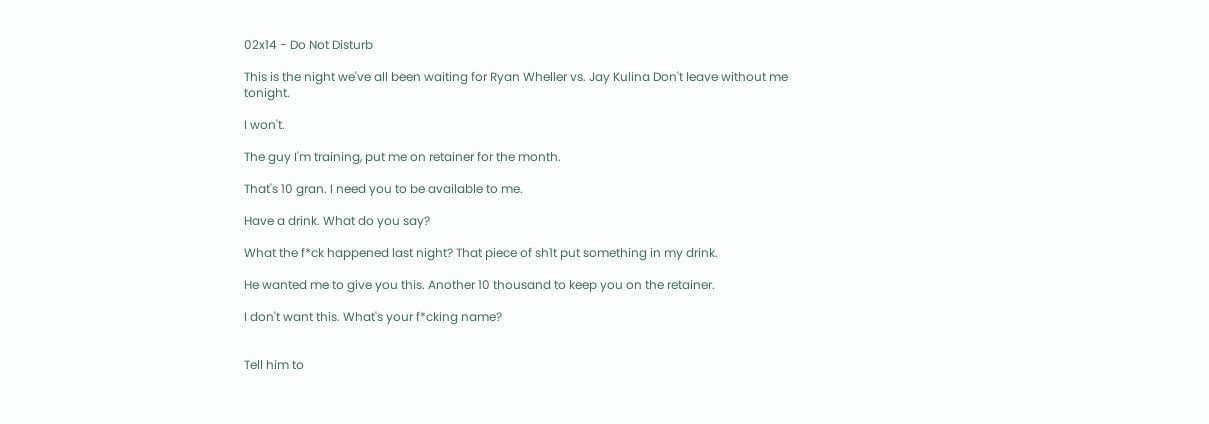02x14 - Do Not Disturb

This is the night we've all been waiting for Ryan Wheller vs. Jay Kulina Don't leave without me tonight.

I won't.

The guy I'm training, put me on retainer for the month.

That's 10 gran. I need you to be available to me.

Have a drink. What do you say?

What the f*ck happened last night? That piece of sh1t put something in my drink.

He wanted me to give you this. Another 10 thousand to keep you on the retainer.

I don't want this. What's your f*cking name?


Tell him to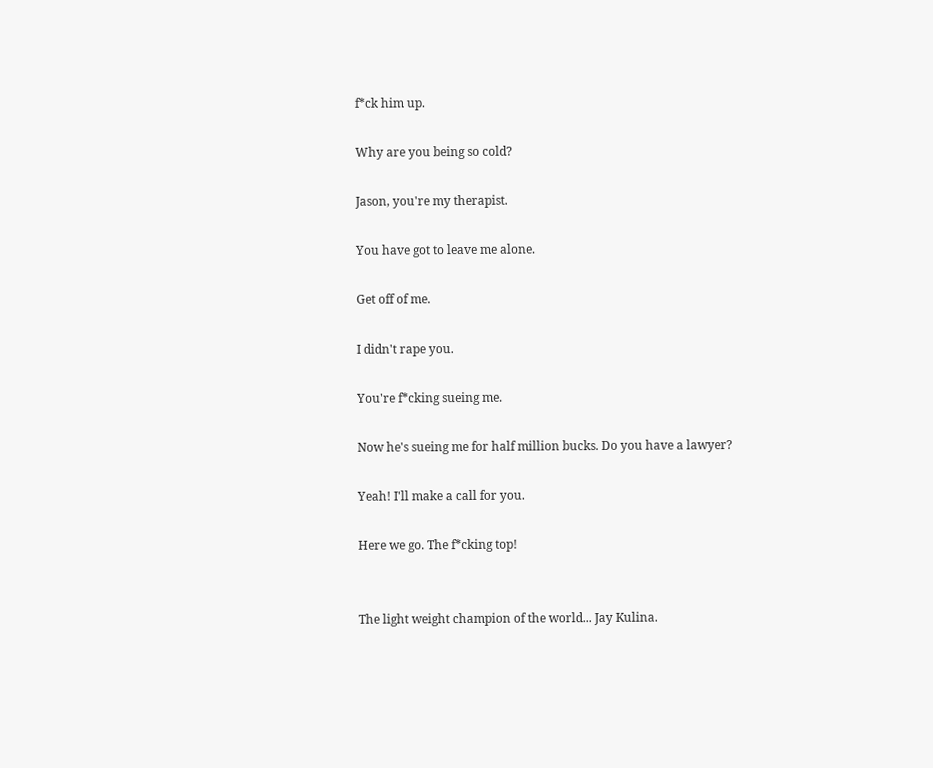f*ck him up.

Why are you being so cold?

Jason, you're my therapist.

You have got to leave me alone.

Get off of me.

I didn't rape you.

You're f*cking sueing me.

Now he's sueing me for half million bucks. Do you have a lawyer?

Yeah! I'll make a call for you.

Here we go. The f*cking top!


The light weight champion of the world... Jay Kulina.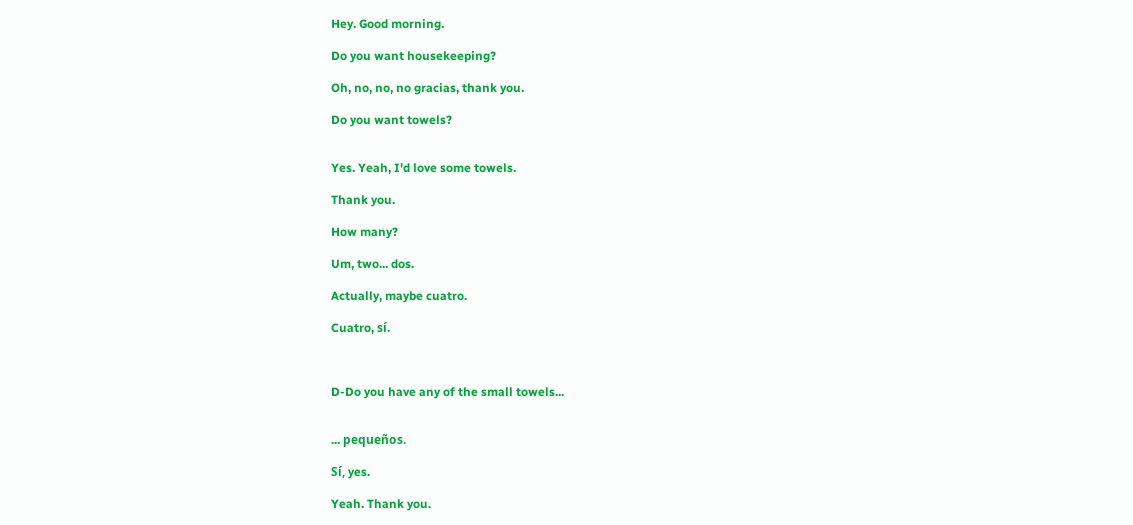Hey. Good morning.

Do you want housekeeping?

Oh, no, no, no gracias, thank you.

Do you want towels?


Yes. Yeah, I'd love some towels.

Thank you.

How many?

Um, two... dos.

Actually, maybe cuatro.

Cuatro, sí.



D-Do you have any of the small towels...


... pequeños.

Sí, yes.

Yeah. Thank you.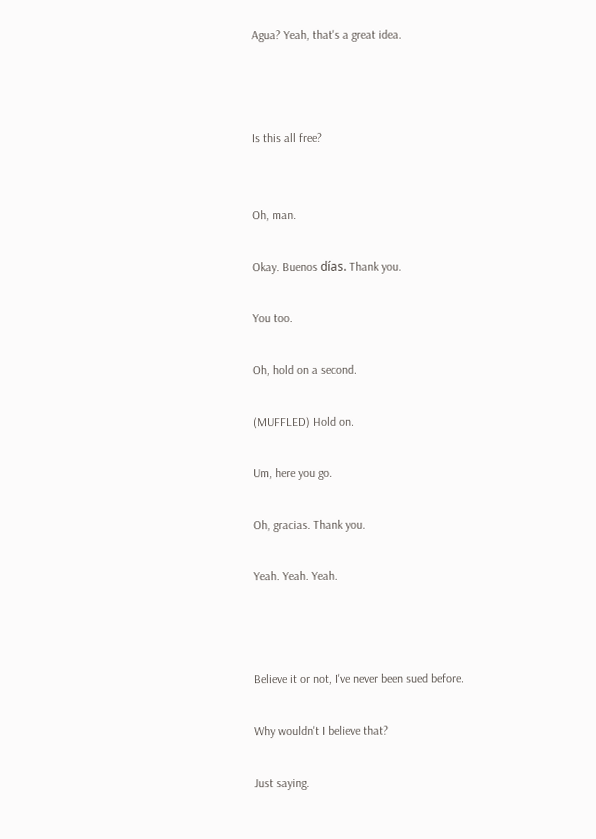Agua? Yeah, that's a great idea.



Is this all free?


Oh, man.

Okay. Buenos días. Thank you.

You too.

Oh, hold on a second.

(MUFFLED) Hold on.

Um, here you go.

Oh, gracias. Thank you.

Yeah. Yeah. Yeah.



Believe it or not, I've never been sued before.

Why wouldn't I believe that?

Just saying.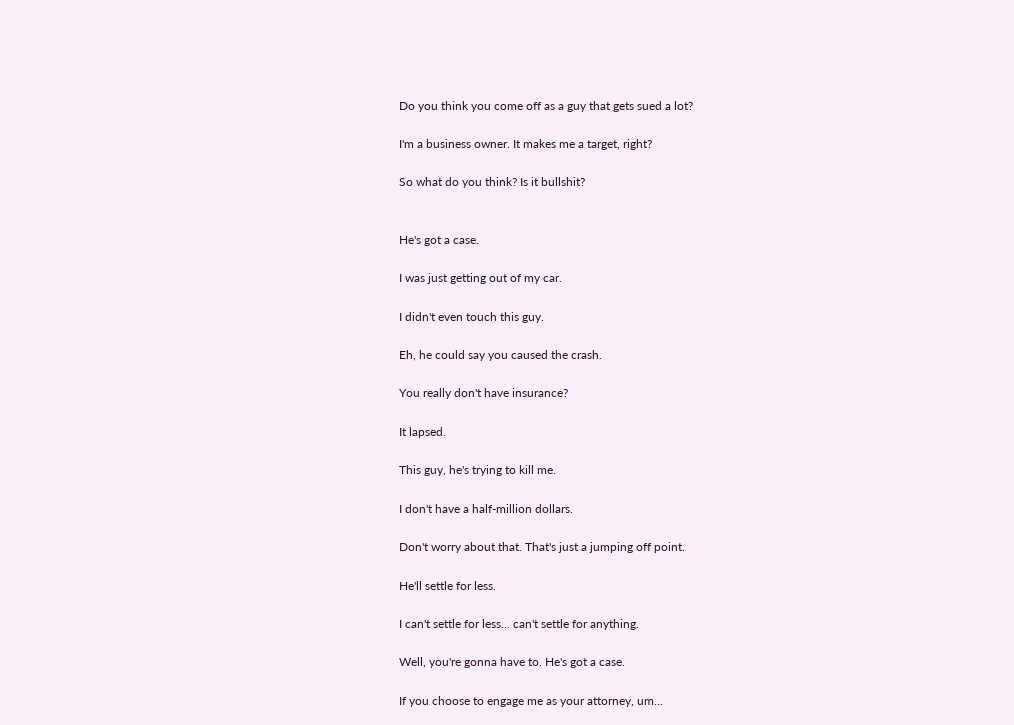Do you think you come off as a guy that gets sued a lot?

I'm a business owner. It makes me a target, right?

So what do you think? Is it bullshit?


He's got a case.

I was just getting out of my car.

I didn't even touch this guy.

Eh, he could say you caused the crash.

You really don't have insurance?

It lapsed.

This guy, he's trying to kill me.

I don't have a half-million dollars.

Don't worry about that. That's just a jumping off point.

He'll settle for less.

I can't settle for less... can't settle for anything.

Well, you're gonna have to. He's got a case.

If you choose to engage me as your attorney, um...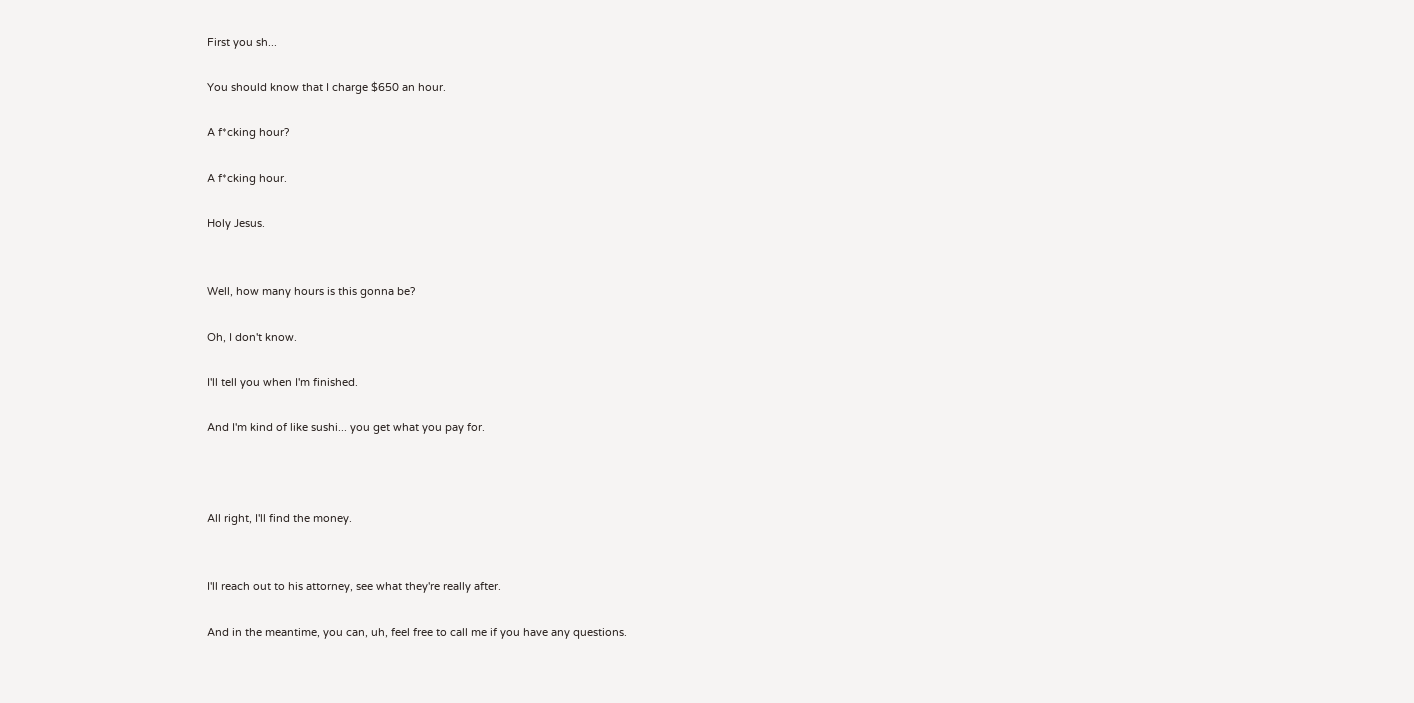First you sh...

You should know that I charge $650 an hour.

A f*cking hour?

A f*cking hour.

Holy Jesus.


Well, how many hours is this gonna be?

Oh, I don't know.

I'll tell you when I'm finished.

And I'm kind of like sushi... you get what you pay for.



All right, I'll find the money.


I'll reach out to his attorney, see what they're really after.

And in the meantime, you can, uh, feel free to call me if you have any questions.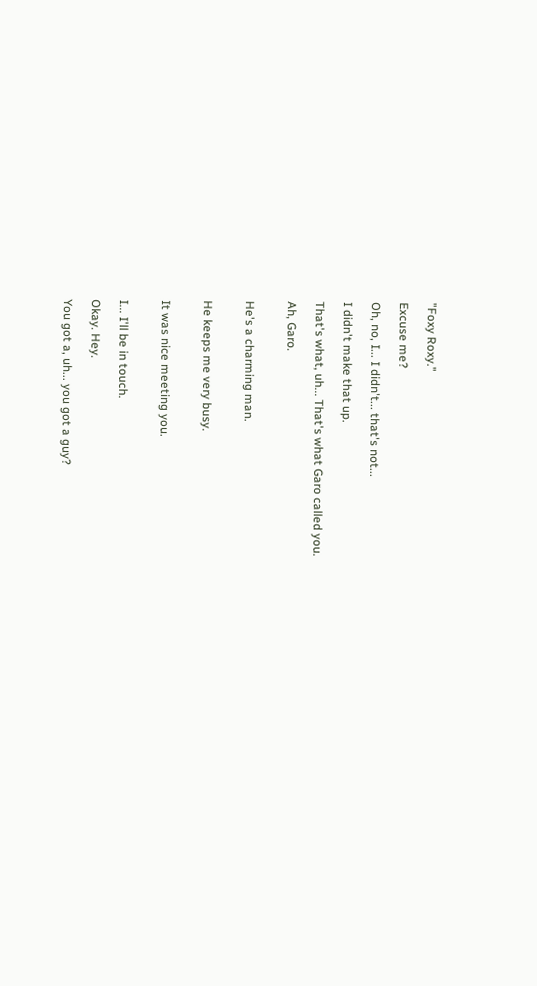"Foxy Roxy."

Excuse me?

Oh, no, I... I didn't... that's not...

I didn't make that up.

That's what, uh... That's what Garo called you.

Ah, Garo.


He's a charming man.


He keeps me very busy.


It was nice meeting you.


I... I'll be in touch.

Okay. Hey.

You got a, uh... you got a guy?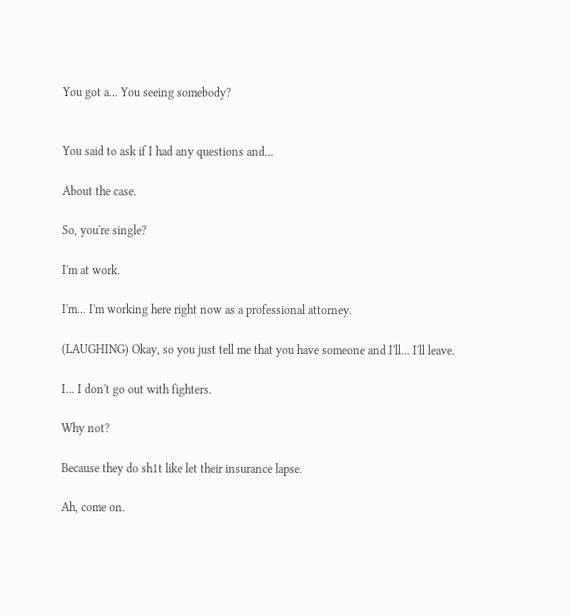You got a... You seeing somebody?


You said to ask if I had any questions and...

About the case.

So, you're single?

I'm at work.

I'm... I'm working here right now as a professional attorney.

(LAUGHING) Okay, so you just tell me that you have someone and I'll... I'll leave.

I... I don't go out with fighters.

Why not?

Because they do sh1t like let their insurance lapse.

Ah, come on.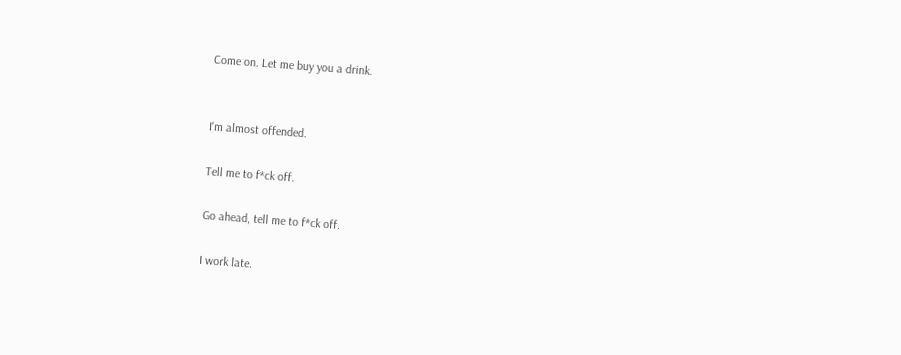Come on. Let me buy you a drink.


I'm almost offended.

Tell me to f*ck off.

Go ahead, tell me to f*ck off.

I work late.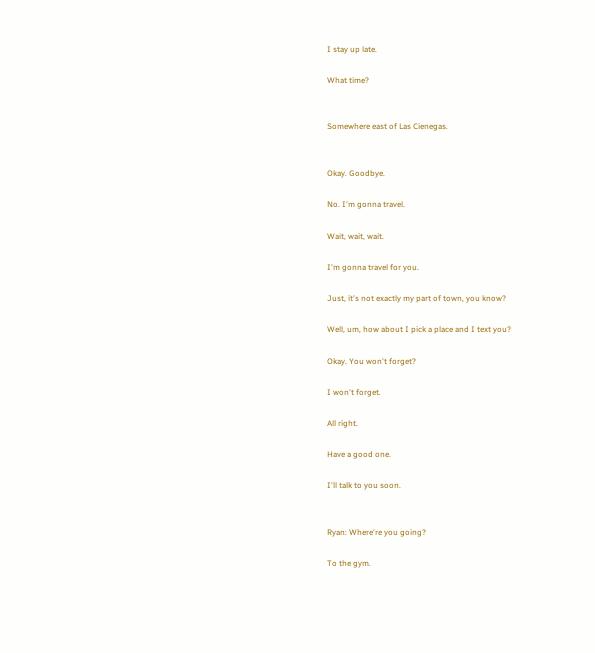I stay up late.

What time?


Somewhere east of Las Cienegas.


Okay. Goodbye.

No. I'm gonna travel.

Wait, wait, wait.

I'm gonna travel for you.

Just, it's not exactly my part of town, you know?

Well, um, how about I pick a place and I text you?

Okay. You won't forget?

I won't forget.

All right.

Have a good one.

I'll talk to you soon.


Ryan: Where're you going?

To the gym.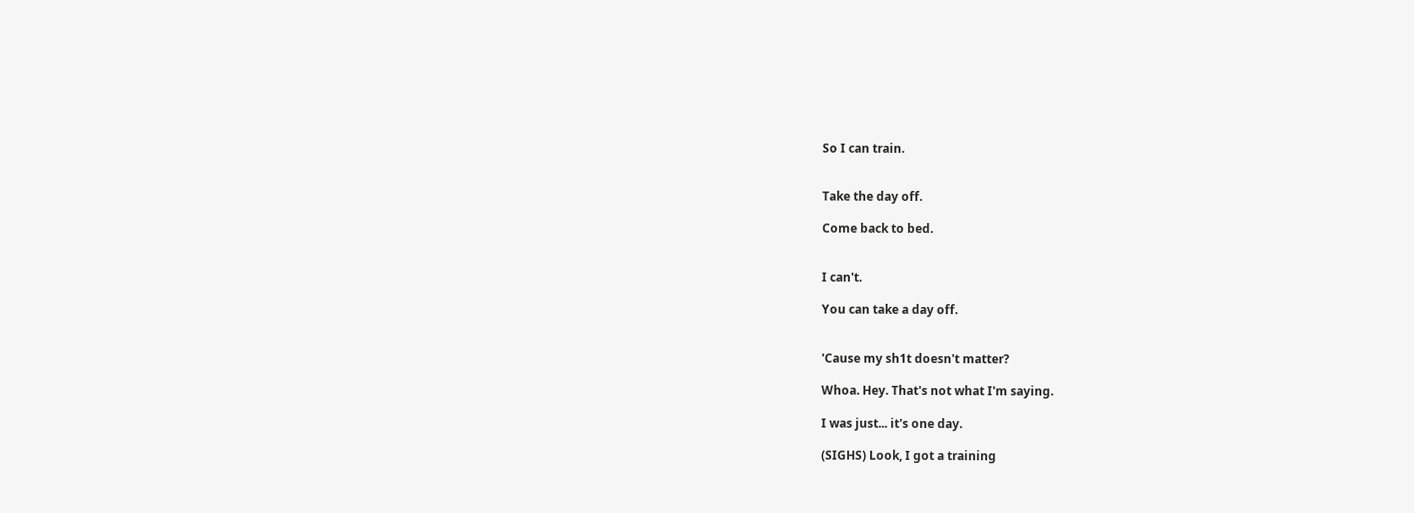So I can train.


Take the day off.

Come back to bed.


I can't.

You can take a day off.


'Cause my sh1t doesn't matter?

Whoa. Hey. That's not what I'm saying.

I was just... it's one day.

(SIGHS) Look, I got a training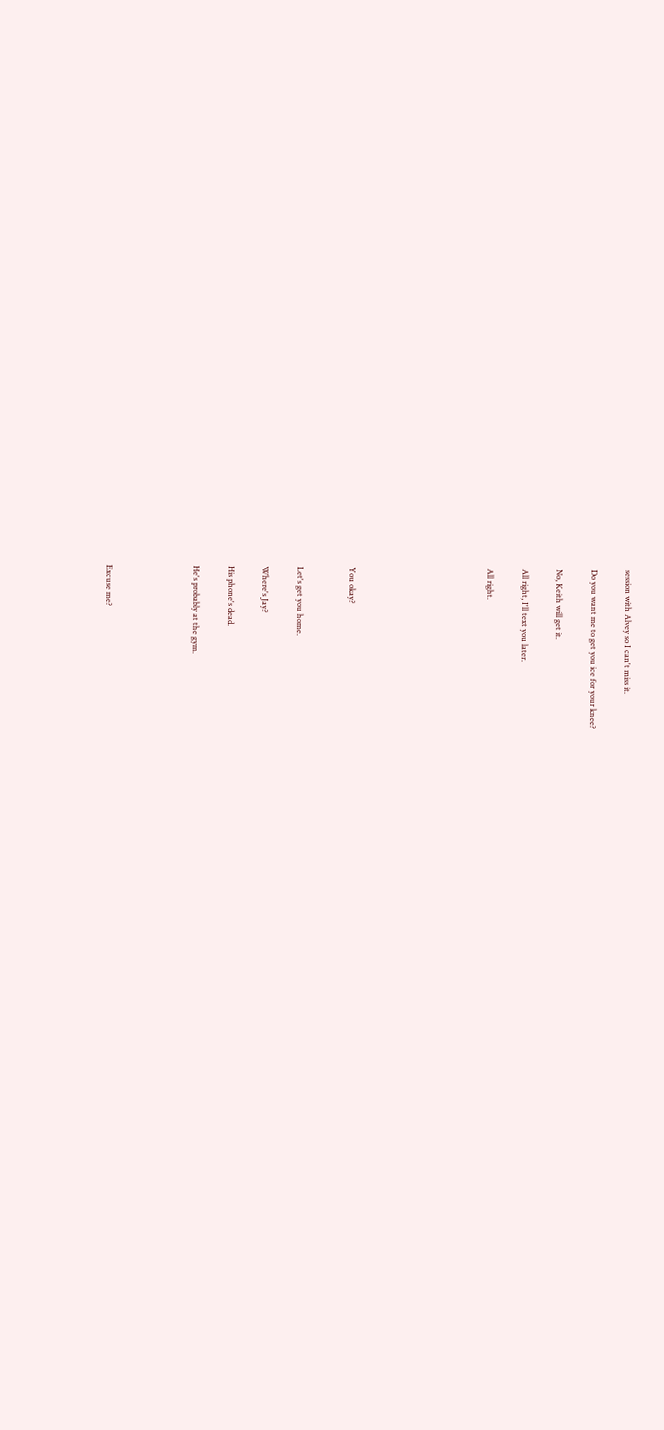session with Alvey so I can't miss it.

Do you want me to get you ice for your knee?

No, Keith will get it.

All right, I'll text you later.

All right.







You okay?


Let's get you home.

Where's Jay?

His phone's dead.

He's probably at the gym.




Excuse me?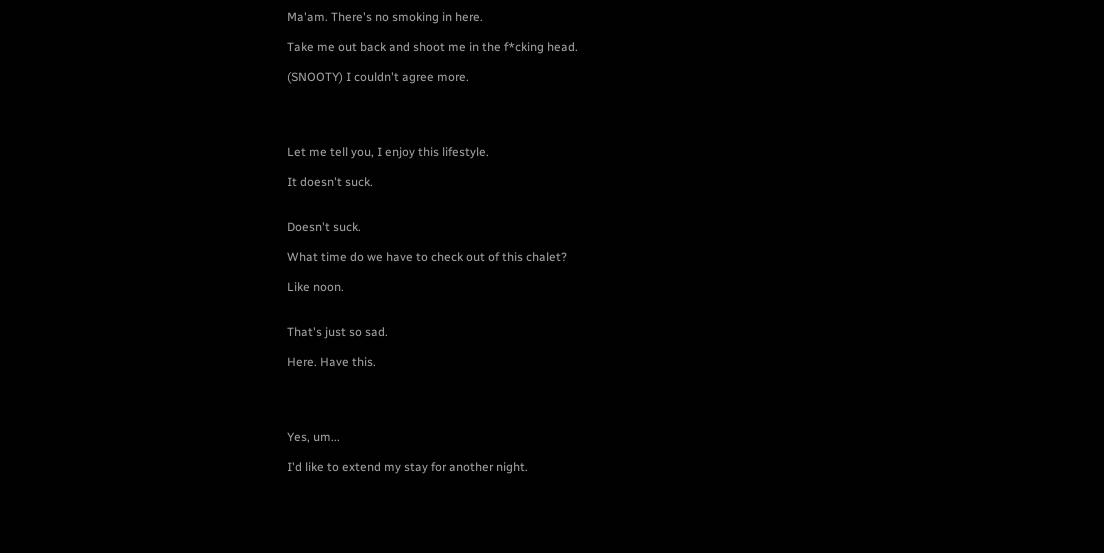Ma'am. There's no smoking in here.

Take me out back and shoot me in the f*cking head.

(SNOOTY) I couldn't agree more.




Let me tell you, I enjoy this lifestyle.

It doesn't suck.


Doesn't suck.

What time do we have to check out of this chalet?

Like noon.


That's just so sad.

Here. Have this.




Yes, um...

I'd like to extend my stay for another night.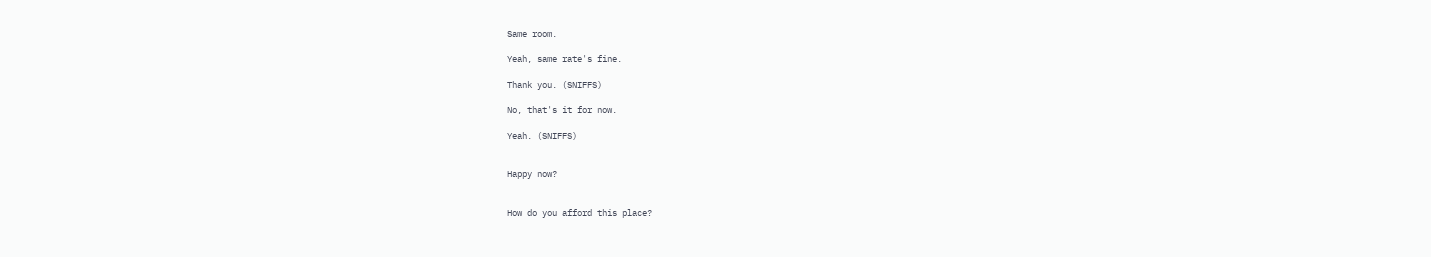Same room.

Yeah, same rate's fine.

Thank you. (SNIFFS)

No, that's it for now.

Yeah. (SNIFFS)


Happy now?


How do you afford this place?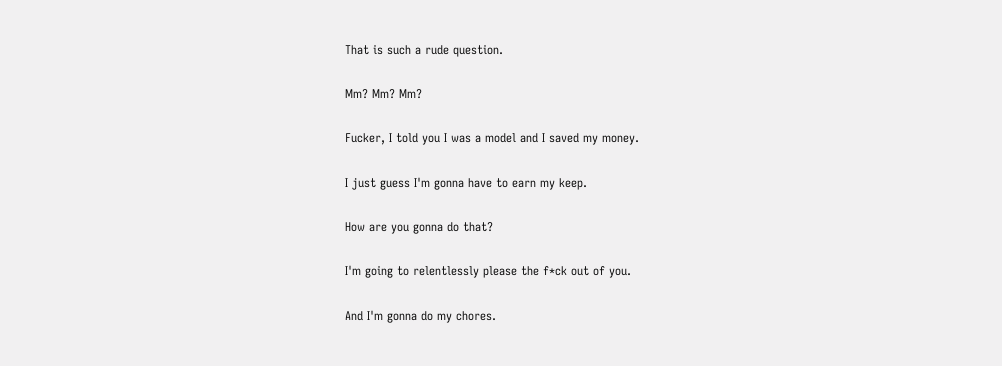That is such a rude question.

Mm? Mm? Mm?

Fucker, I told you I was a model and I saved my money.

I just guess I'm gonna have to earn my keep.

How are you gonna do that?

I'm going to relentlessly please the f*ck out of you.

And I'm gonna do my chores.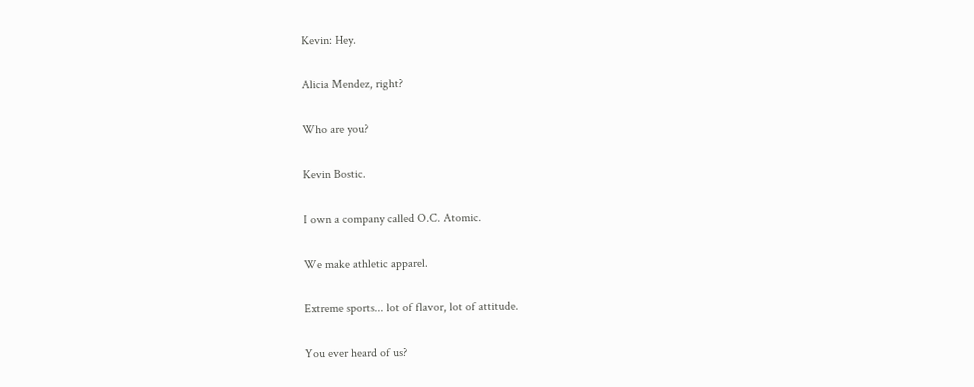Kevin: Hey.

Alicia Mendez, right?

Who are you?

Kevin Bostic.

I own a company called O.C. Atomic.

We make athletic apparel.

Extreme sports... lot of flavor, lot of attitude.

You ever heard of us?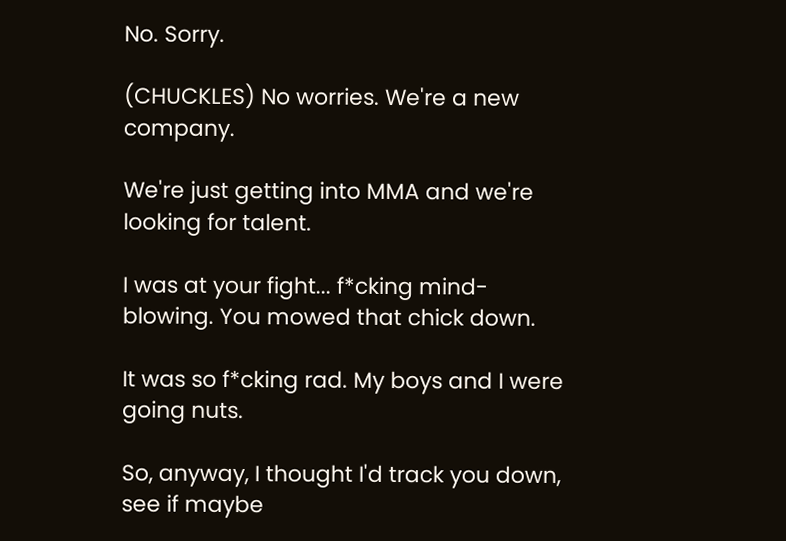No. Sorry.

(CHUCKLES) No worries. We're a new company.

We're just getting into MMA and we're looking for talent.

I was at your fight... f*cking mind-blowing. You mowed that chick down.

It was so f*cking rad. My boys and I were going nuts.

So, anyway, I thought I'd track you down, see if maybe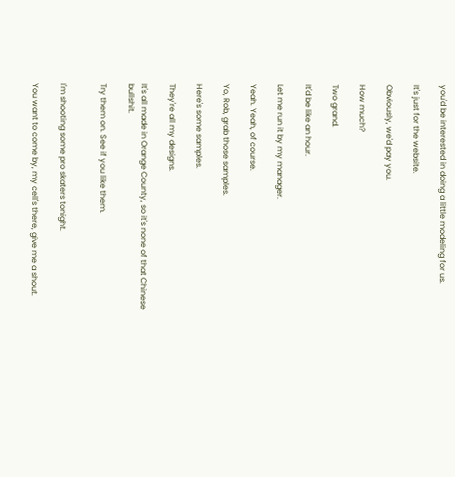you'd be interested in doing a little modeling for us.

It's just for the website.

Obviously, we'd pay you.

How much?

Two grand.

It'd be like an hour.

Let me run it by my manager.

Yeah. Yeah, of course.

Yo, Rob, grab those samples.

Here's some samples.

They're all my designs.

It's all made in Orange County, so it's none of that Chinese bullshit.

Try them on. See if you like them.


I'm shooting some pro skaters tonight.

You want to come by, my cell's there, give me a shout.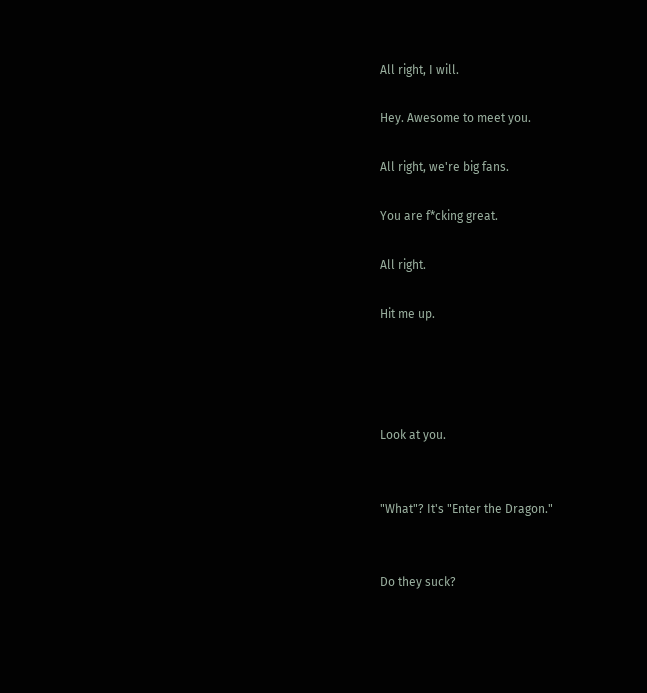All right, I will.

Hey. Awesome to meet you.

All right, we're big fans.

You are f*cking great.

All right.

Hit me up.




Look at you.


"What"? It's "Enter the Dragon."


Do they suck?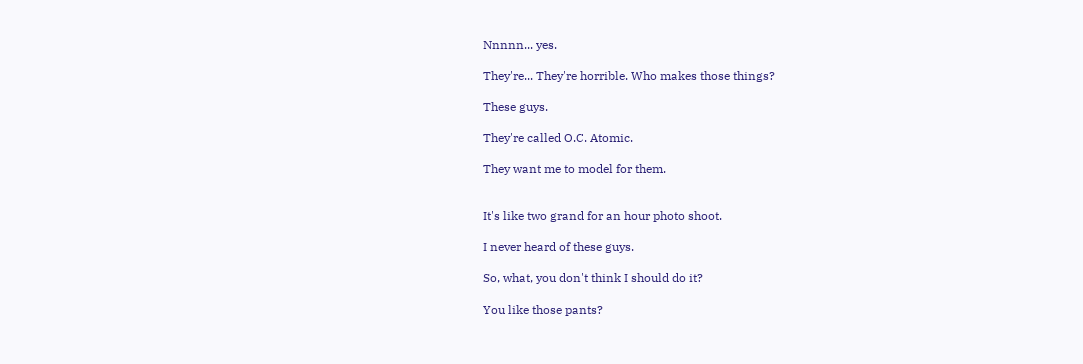Nnnnn... yes.

They're... They're horrible. Who makes those things?

These guys.

They're called O.C. Atomic.

They want me to model for them.


It's like two grand for an hour photo shoot.

I never heard of these guys.

So, what, you don't think I should do it?

You like those pants?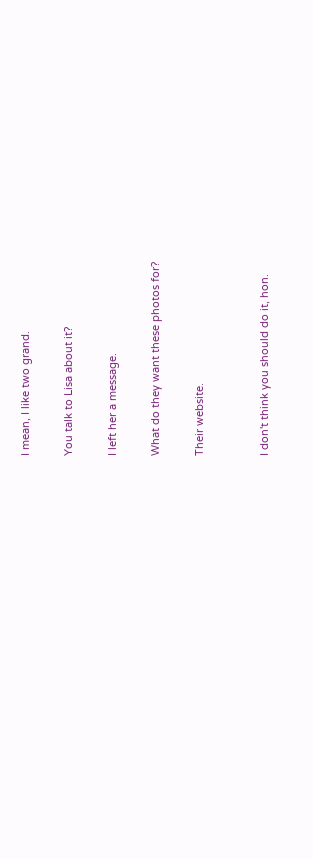I mean, I like two grand.

You talk to Lisa about it?

I left her a message.

What do they want these photos for?

Their website.


I don't think you should do it, hon.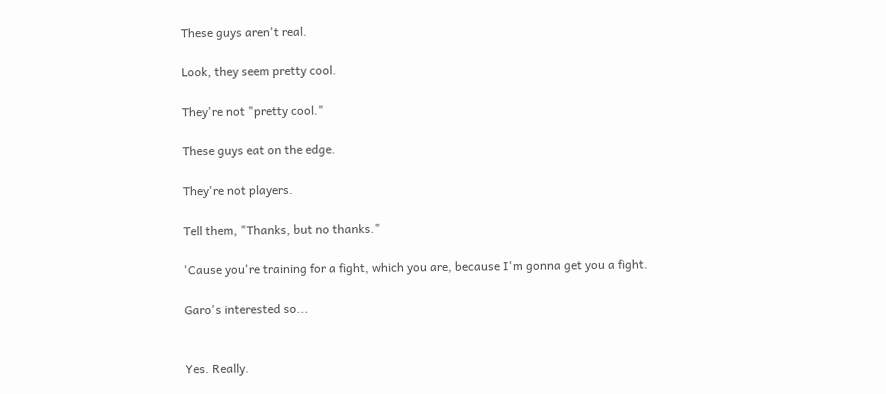These guys aren't real.

Look, they seem pretty cool.

They're not "pretty cool."

These guys eat on the edge.

They're not players.

Tell them, "Thanks, but no thanks."

'Cause you're training for a fight, which you are, because I'm gonna get you a fight.

Garo's interested so...


Yes. Really.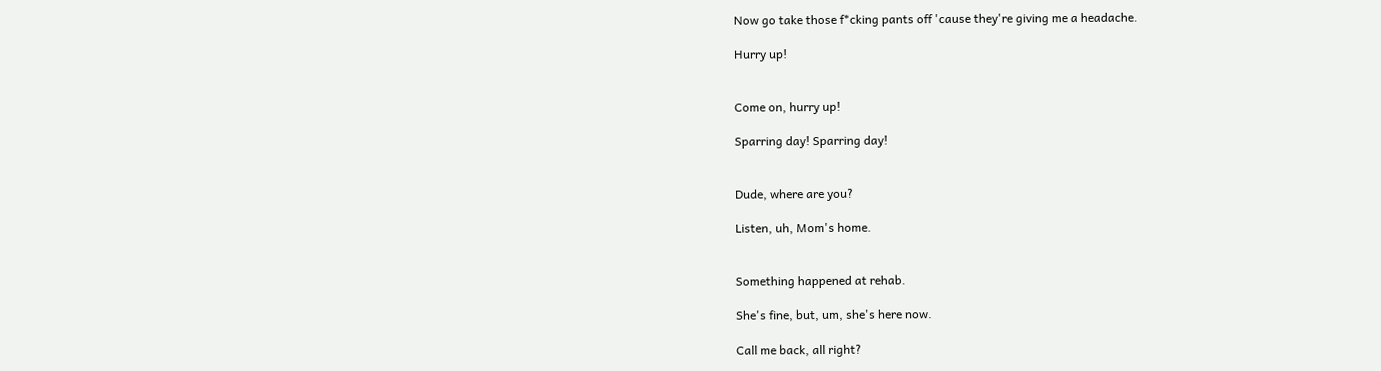Now go take those f*cking pants off 'cause they're giving me a headache.

Hurry up!


Come on, hurry up!

Sparring day! Sparring day!


Dude, where are you?

Listen, uh, Mom's home.


Something happened at rehab.

She's fine, but, um, she's here now.

Call me back, all right?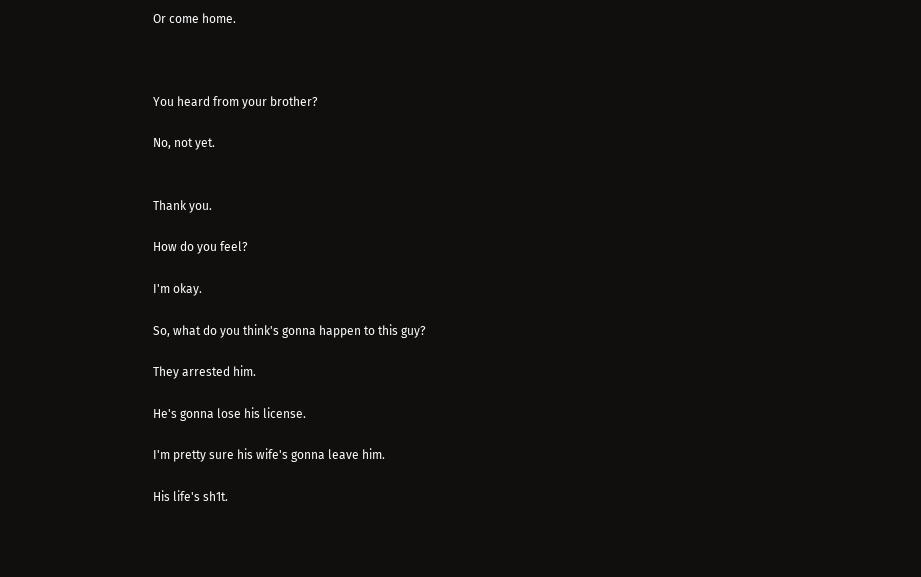Or come home.



You heard from your brother?

No, not yet.


Thank you.

How do you feel?

I'm okay.

So, what do you think's gonna happen to this guy?

They arrested him.

He's gonna lose his license.

I'm pretty sure his wife's gonna leave him.

His life's sh1t.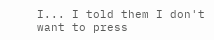I... I told them I don't want to press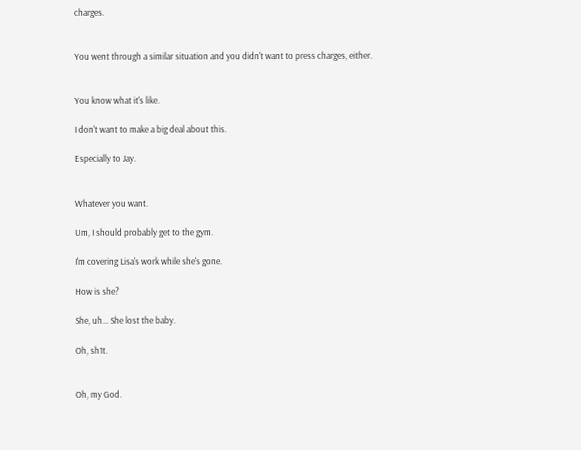charges.


You went through a similar situation and you didn't want to press charges, either.


You know what it's like.

I don't want to make a big deal about this.

Especially to Jay.


Whatever you want.

Um, I should probably get to the gym.

I'm covering Lisa's work while she's gone.

How is she?

She, uh... She lost the baby.

Oh, sh1t.


Oh, my God.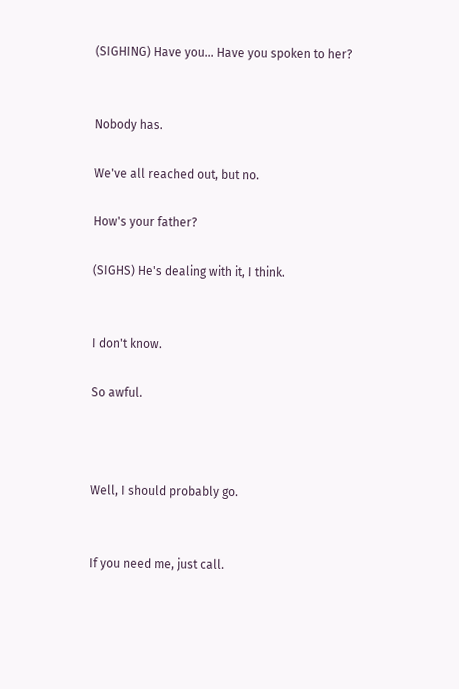(SIGHING) Have you... Have you spoken to her?


Nobody has.

We've all reached out, but no.

How's your father?

(SIGHS) He's dealing with it, I think.


I don't know.

So awful.



Well, I should probably go.


If you need me, just call.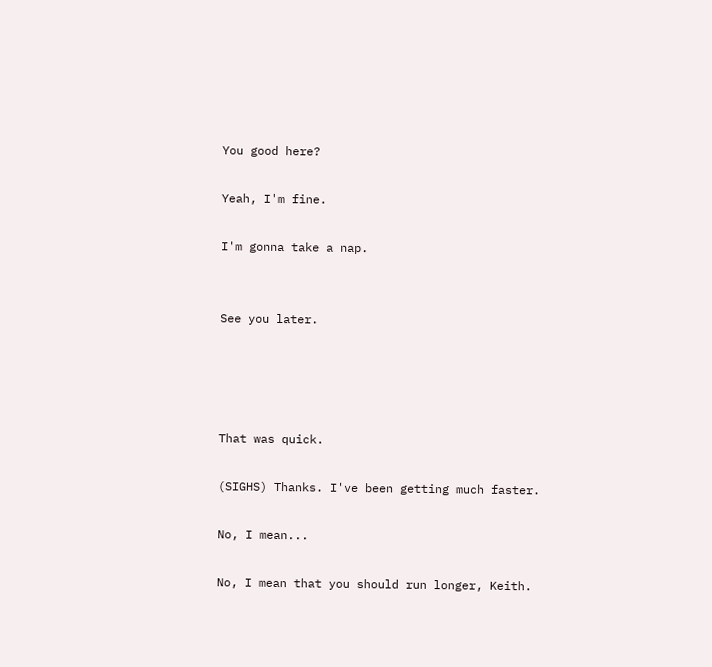You good here?

Yeah, I'm fine.

I'm gonna take a nap.


See you later.




That was quick.

(SIGHS) Thanks. I've been getting much faster.

No, I mean...

No, I mean that you should run longer, Keith.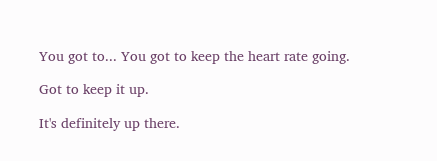You got to... You got to keep the heart rate going.

Got to keep it up.

It's definitely up there.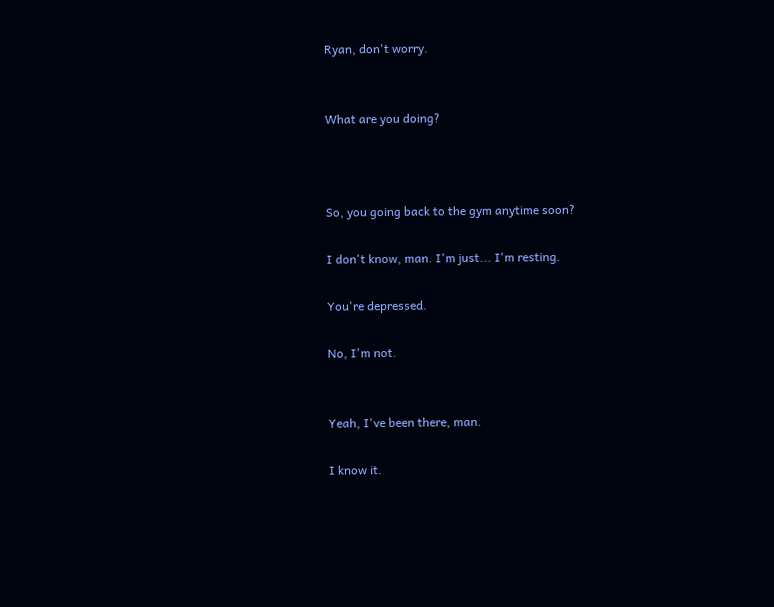Ryan, don't worry.


What are you doing?



So, you going back to the gym anytime soon?

I don't know, man. I'm just... I'm resting.

You're depressed.

No, I'm not.


Yeah, I've been there, man.

I know it.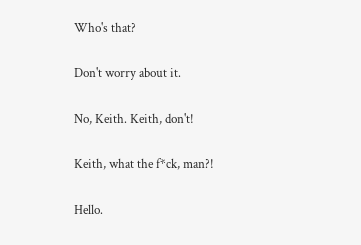Who's that?

Don't worry about it.

No, Keith. Keith, don't!

Keith, what the f*ck, man?!

Hello.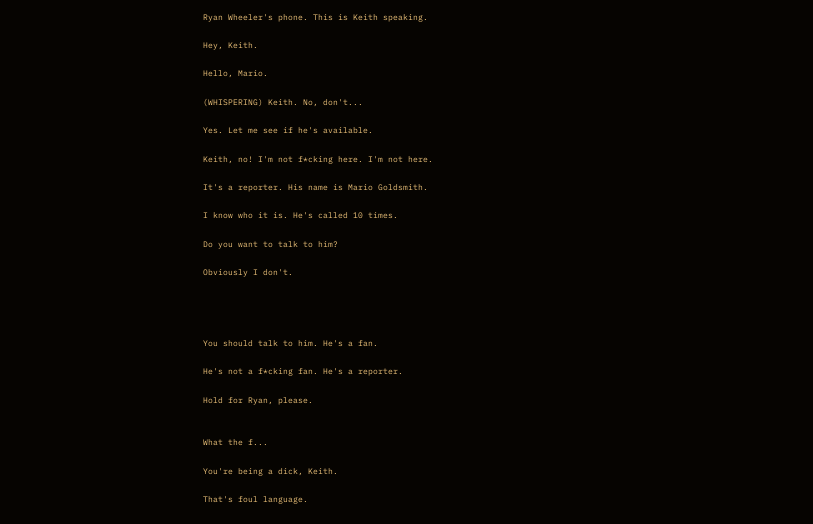Ryan Wheeler's phone. This is Keith speaking.

Hey, Keith.

Hello, Mario.

(WHISPERING) Keith. No, don't...

Yes. Let me see if he's available.

Keith, no! I'm not f*cking here. I'm not here.

It's a reporter. His name is Mario Goldsmith.

I know who it is. He's called 10 times.

Do you want to talk to him?

Obviously I don't.




You should talk to him. He's a fan.

He's not a f*cking fan. He's a reporter.

Hold for Ryan, please.


What the f...

You're being a dick, Keith.

That's foul language.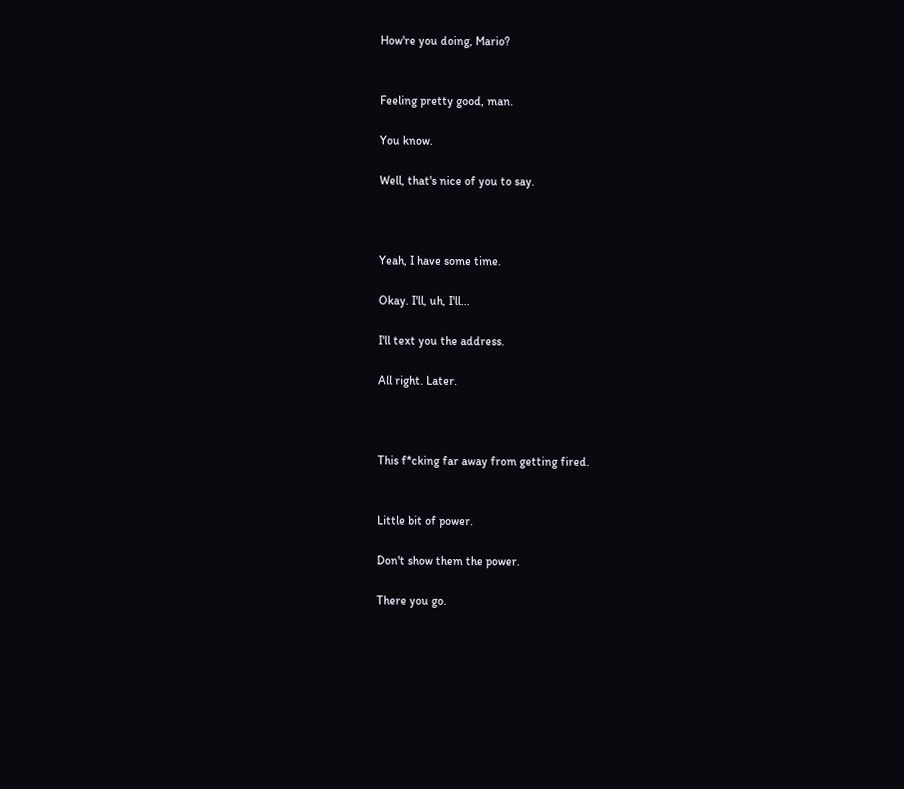How're you doing, Mario?


Feeling pretty good, man.

You know.

Well, that's nice of you to say.



Yeah, I have some time.

Okay. I'll, uh, I'll...

I'll text you the address.

All right. Later.



This f*cking far away from getting fired.


Little bit of power.

Don't show them the power.

There you go.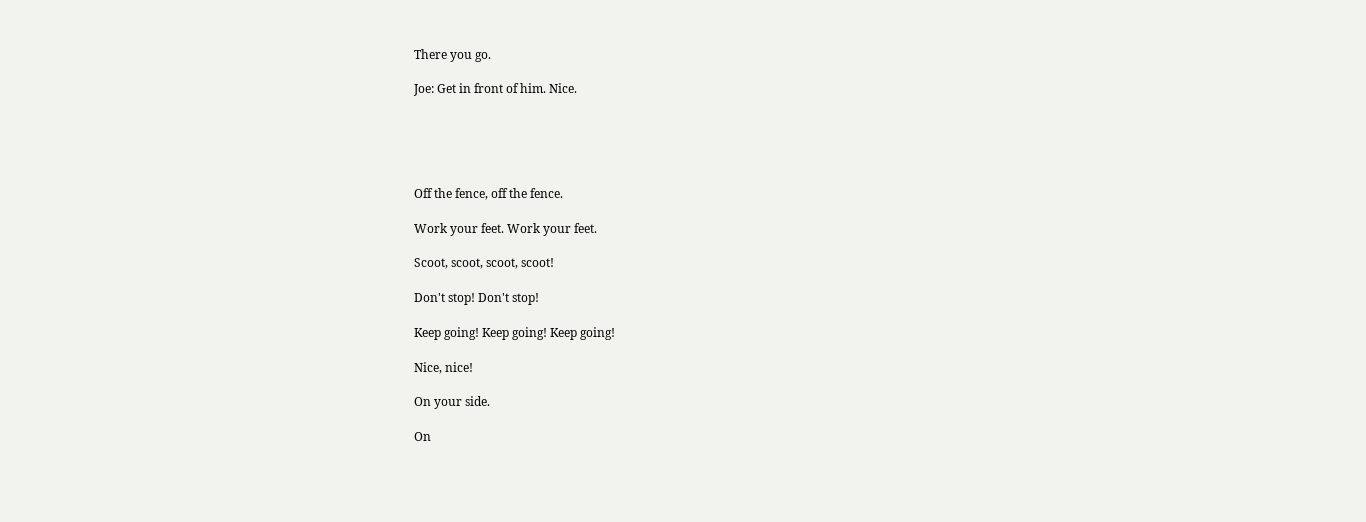There you go.

Joe: Get in front of him. Nice.





Off the fence, off the fence.

Work your feet. Work your feet.

Scoot, scoot, scoot, scoot!

Don't stop! Don't stop!

Keep going! Keep going! Keep going!

Nice, nice!

On your side.

On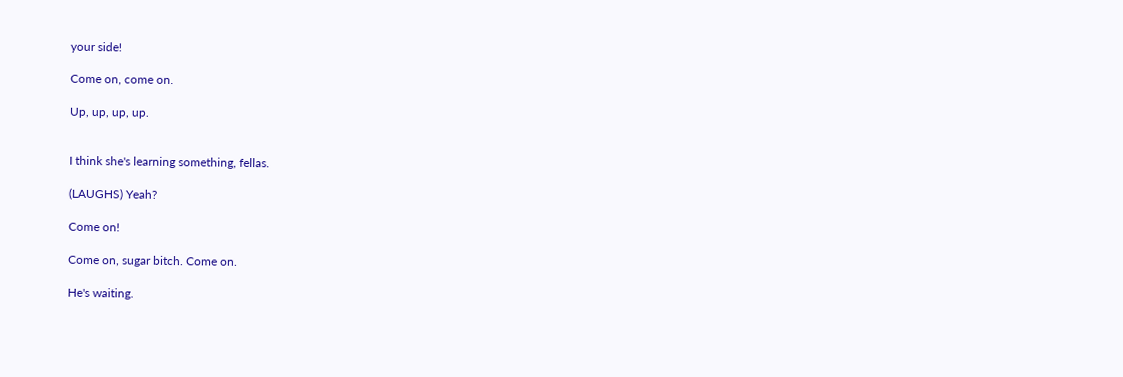your side!

Come on, come on.

Up, up, up, up.


I think she's learning something, fellas.

(LAUGHS) Yeah?

Come on!

Come on, sugar bitch. Come on.

He's waiting.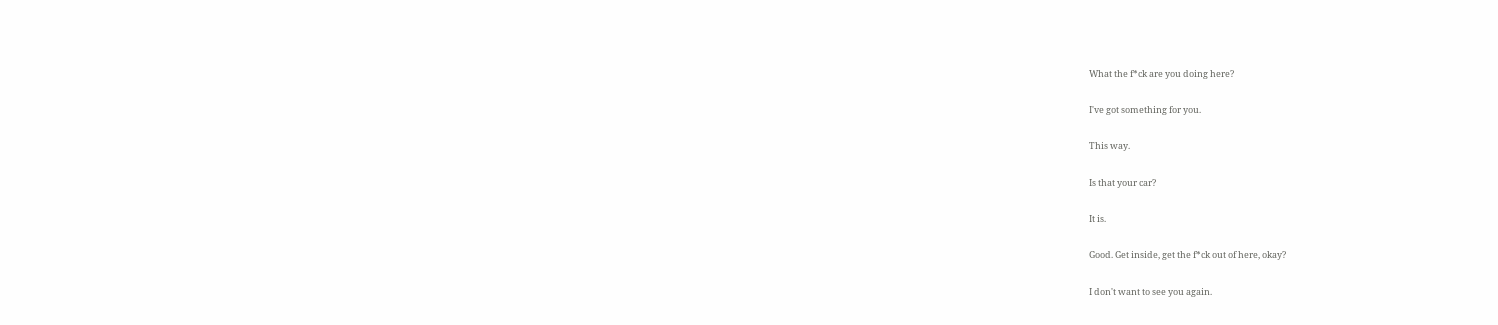What the f*ck are you doing here?

I've got something for you.

This way.

Is that your car?

It is.

Good. Get inside, get the f*ck out of here, okay?

I don't want to see you again.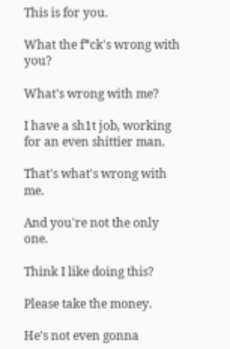This is for you.

What the f*ck's wrong with you?

What's wrong with me?

I have a sh1t job, working for an even shittier man.

That's what's wrong with me.

And you're not the only one.

Think I like doing this?

Please take the money.

He's not even gonna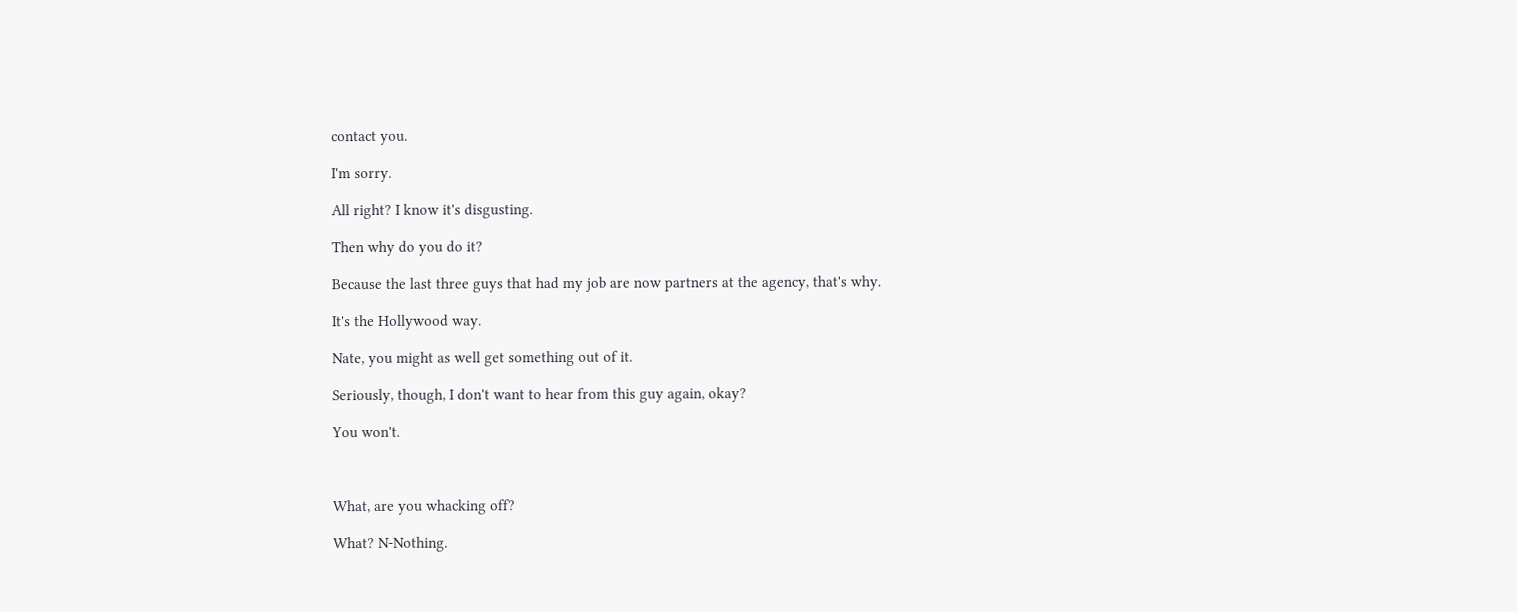contact you.

I'm sorry.

All right? I know it's disgusting.

Then why do you do it?

Because the last three guys that had my job are now partners at the agency, that's why.

It's the Hollywood way.

Nate, you might as well get something out of it.

Seriously, though, I don't want to hear from this guy again, okay?

You won't.



What, are you whacking off?

What? N-Nothing.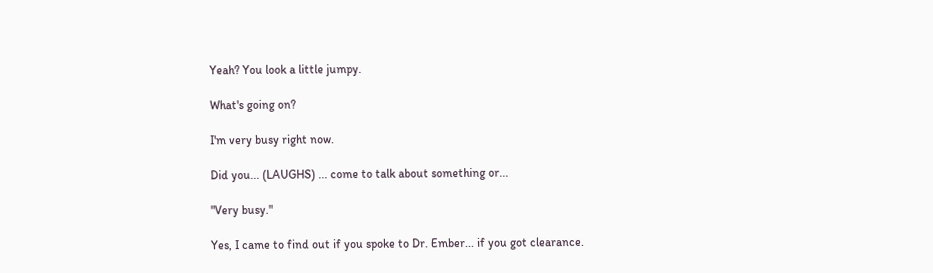Yeah? You look a little jumpy.

What's going on?

I'm very busy right now.

Did you... (LAUGHS) ... come to talk about something or...

"Very busy."

Yes, I came to find out if you spoke to Dr. Ember... if you got clearance.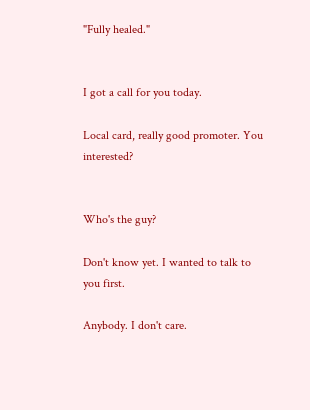"Fully healed."


I got a call for you today.

Local card, really good promoter. You interested?


Who's the guy?

Don't know yet. I wanted to talk to you first.

Anybody. I don't care.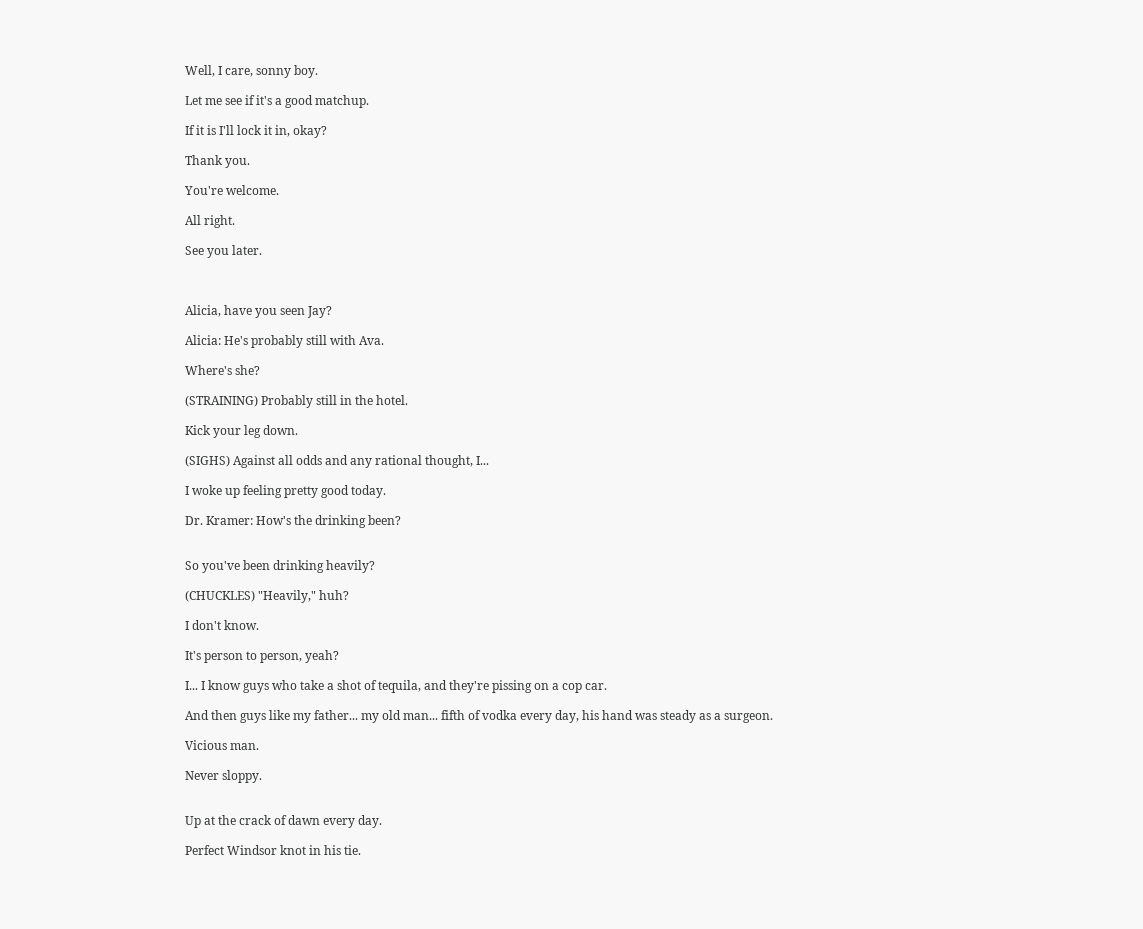Well, I care, sonny boy.

Let me see if it's a good matchup.

If it is I'll lock it in, okay?

Thank you.

You're welcome.

All right.

See you later.



Alicia, have you seen Jay?

Alicia: He's probably still with Ava.

Where's she?

(STRAINING) Probably still in the hotel.

Kick your leg down.

(SIGHS) Against all odds and any rational thought, I...

I woke up feeling pretty good today.

Dr. Kramer: How's the drinking been?


So you've been drinking heavily?

(CHUCKLES) "Heavily," huh?

I don't know.

It's person to person, yeah?

I... I know guys who take a shot of tequila, and they're pissing on a cop car.

And then guys like my father... my old man... fifth of vodka every day, his hand was steady as a surgeon.

Vicious man.

Never sloppy.


Up at the crack of dawn every day.

Perfect Windsor knot in his tie.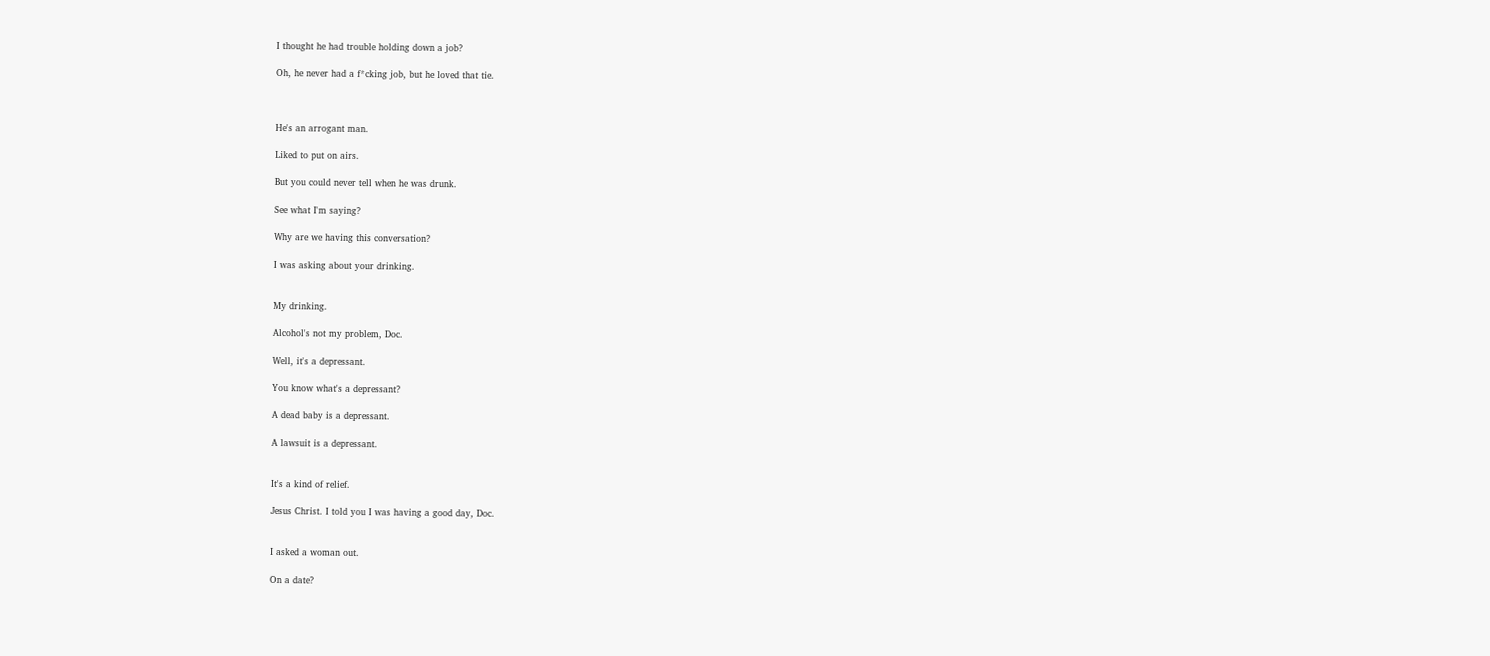I thought he had trouble holding down a job?

Oh, he never had a f*cking job, but he loved that tie.



He's an arrogant man.

Liked to put on airs.

But you could never tell when he was drunk.

See what I'm saying?

Why are we having this conversation?

I was asking about your drinking.


My drinking.

Alcohol's not my problem, Doc.

Well, it's a depressant.

You know what's a depressant?

A dead baby is a depressant.

A lawsuit is a depressant.


It's a kind of relief.

Jesus Christ. I told you I was having a good day, Doc.


I asked a woman out.

On a date?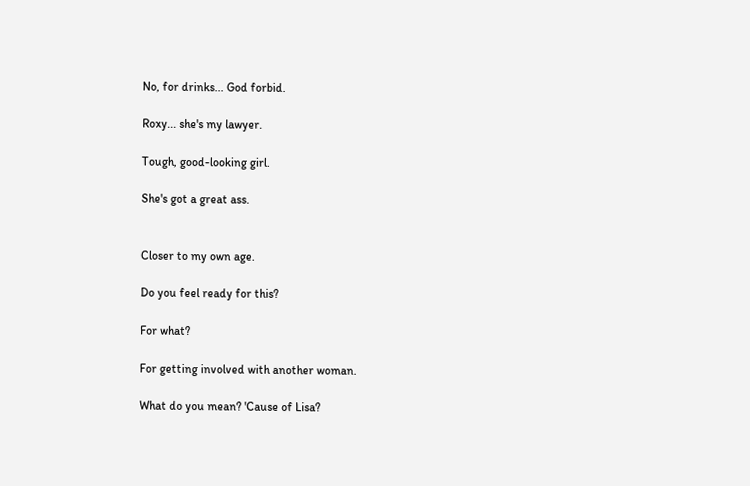No, for drinks... God forbid.

Roxy... she's my lawyer.

Tough, good-looking girl.

She's got a great ass.


Closer to my own age.

Do you feel ready for this?

For what?

For getting involved with another woman.

What do you mean? 'Cause of Lisa?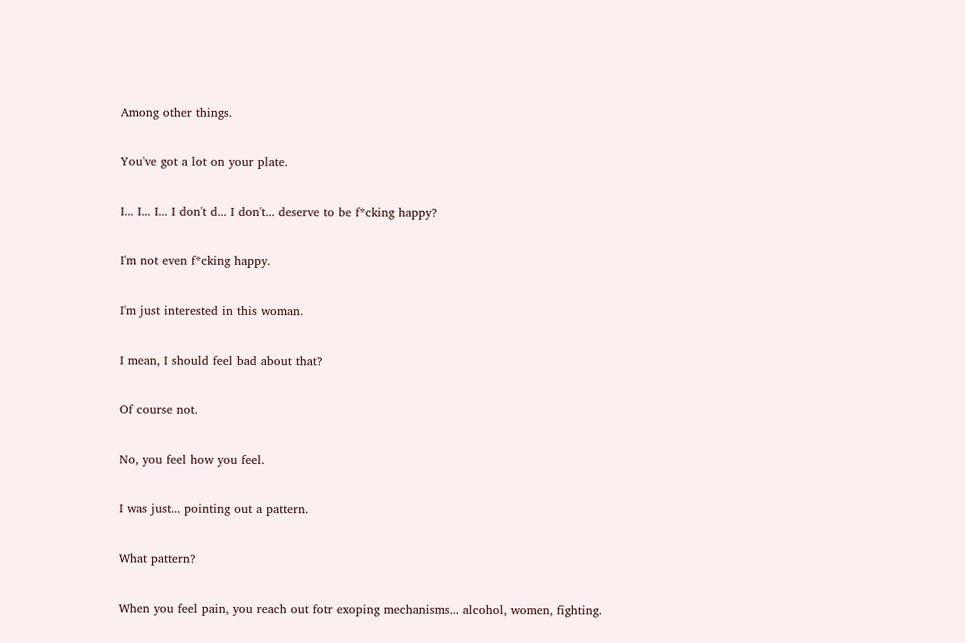Among other things.

You've got a lot on your plate.

I... I... I... I don't d... I don't... deserve to be f*cking happy?

I'm not even f*cking happy.

I'm just interested in this woman.

I mean, I should feel bad about that?

Of course not.

No, you feel how you feel.

I was just... pointing out a pattern.

What pattern?

When you feel pain, you reach out fotr exoping mechanisms... alcohol, women, fighting.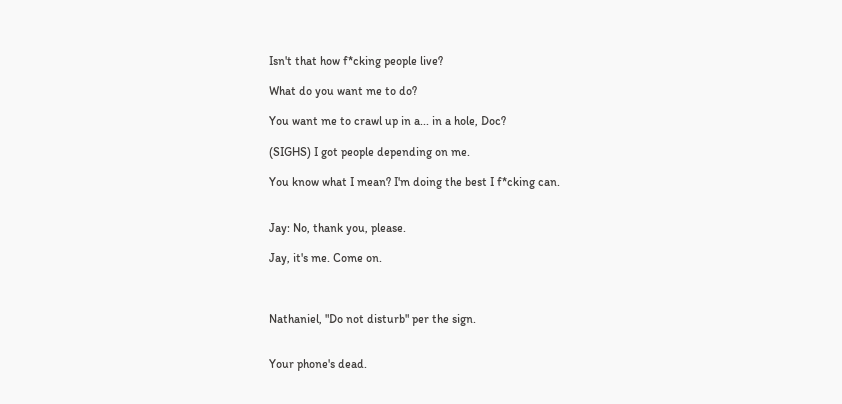Isn't that how f*cking people live?

What do you want me to do?

You want me to crawl up in a... in a hole, Doc?

(SIGHS) I got people depending on me.

You know what I mean? I'm doing the best I f*cking can.


Jay: No, thank you, please.

Jay, it's me. Come on.



Nathaniel, "Do not disturb" per the sign.


Your phone's dead.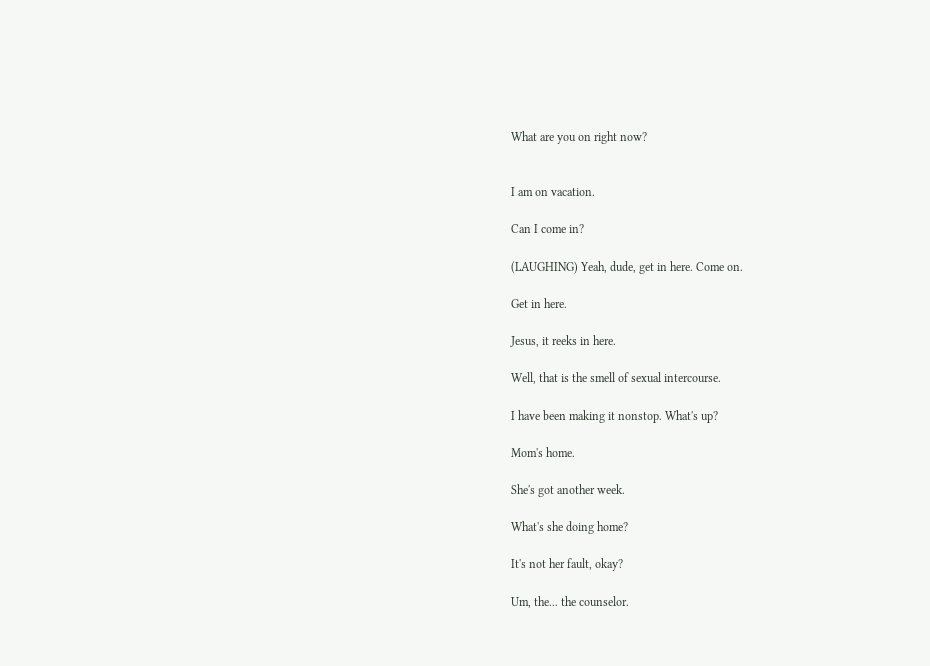What are you on right now?


I am on vacation.

Can I come in?

(LAUGHING) Yeah, dude, get in here. Come on.

Get in here.

Jesus, it reeks in here.

Well, that is the smell of sexual intercourse.

I have been making it nonstop. What's up?

Mom's home.

She's got another week.

What's she doing home?

It's not her fault, okay?

Um, the... the counselor.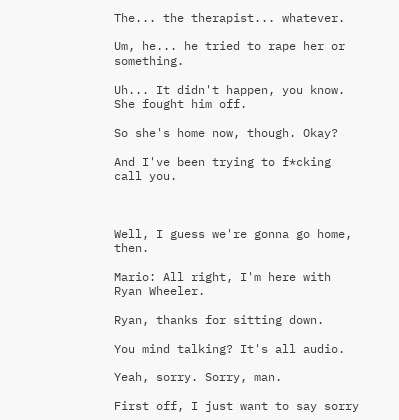The... the therapist... whatever.

Um, he... he tried to rape her or something.

Uh... It didn't happen, you know. She fought him off.

So she's home now, though. Okay?

And I've been trying to f*cking call you.



Well, I guess we're gonna go home, then.

Mario: All right, I'm here with Ryan Wheeler.

Ryan, thanks for sitting down.

You mind talking? It's all audio.

Yeah, sorry. Sorry, man.

First off, I just want to say sorry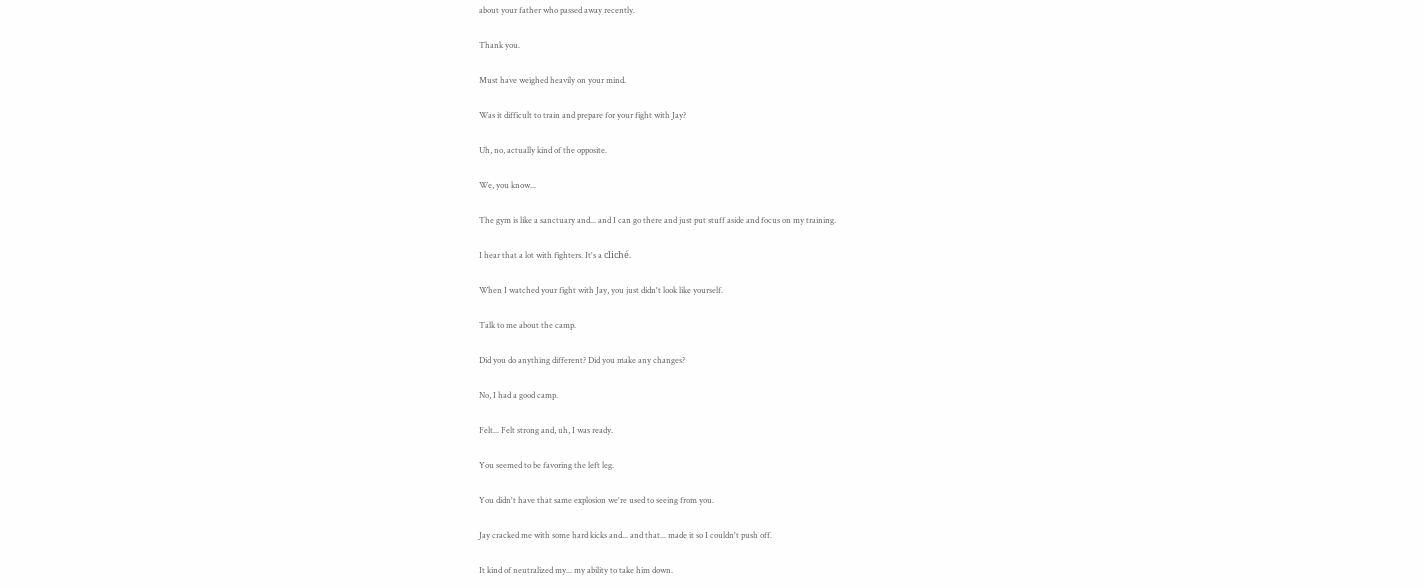about your father who passed away recently.

Thank you.

Must have weighed heavily on your mind.

Was it difficult to train and prepare for your fight with Jay?

Uh, no, actually kind of the opposite.

We, you know...

The gym is like a sanctuary and... and I can go there and just put stuff aside and focus on my training.

I hear that a lot with fighters. It's a cliché.

When I watched your fight with Jay, you just didn't look like yourself.

Talk to me about the camp.

Did you do anything different? Did you make any changes?

No, I had a good camp.

Felt... Felt strong and, uh, I was ready.

You seemed to be favoring the left leg.

You didn't have that same explosion we're used to seeing from you.

Jay cracked me with some hard kicks and... and that... made it so I couldn't push off.

It kind of neutralized my... my ability to take him down.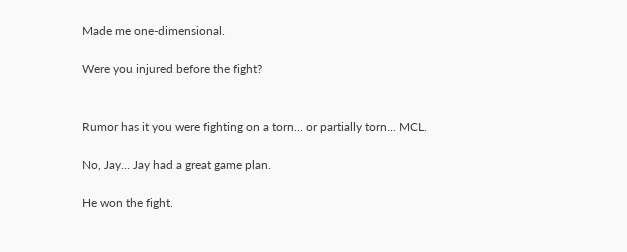Made me one-dimensional.

Were you injured before the fight?


Rumor has it you were fighting on a torn... or partially torn... MCL.

No, Jay... Jay had a great game plan.

He won the fight.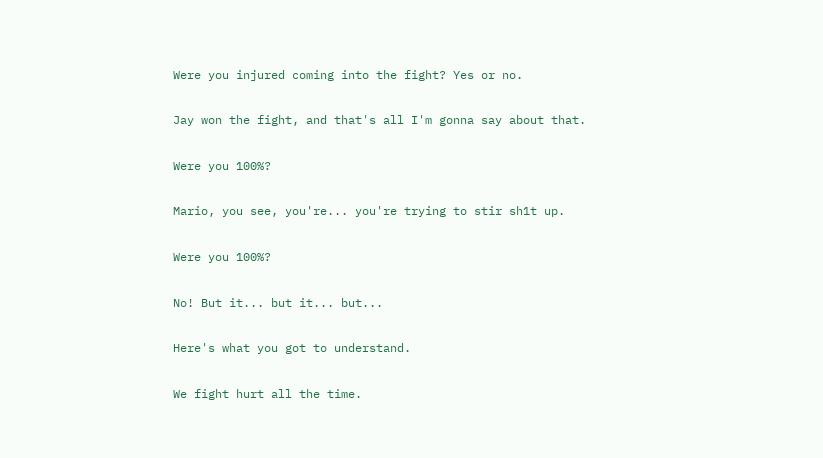Were you injured coming into the fight? Yes or no.

Jay won the fight, and that's all I'm gonna say about that.

Were you 100%?

Mario, you see, you're... you're trying to stir sh1t up.

Were you 100%?

No! But it... but it... but...

Here's what you got to understand.

We fight hurt all the time.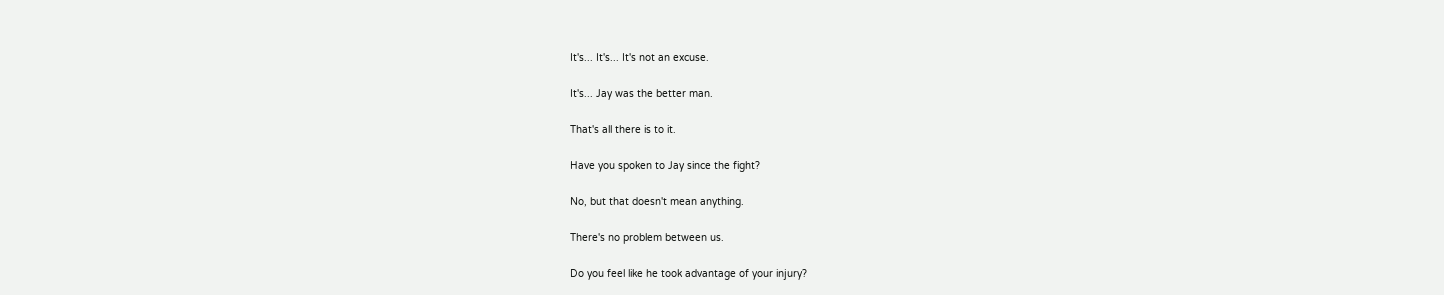It's... It's... It's not an excuse.

It's... Jay was the better man.

That's all there is to it.

Have you spoken to Jay since the fight?

No, but that doesn't mean anything.

There's no problem between us.

Do you feel like he took advantage of your injury?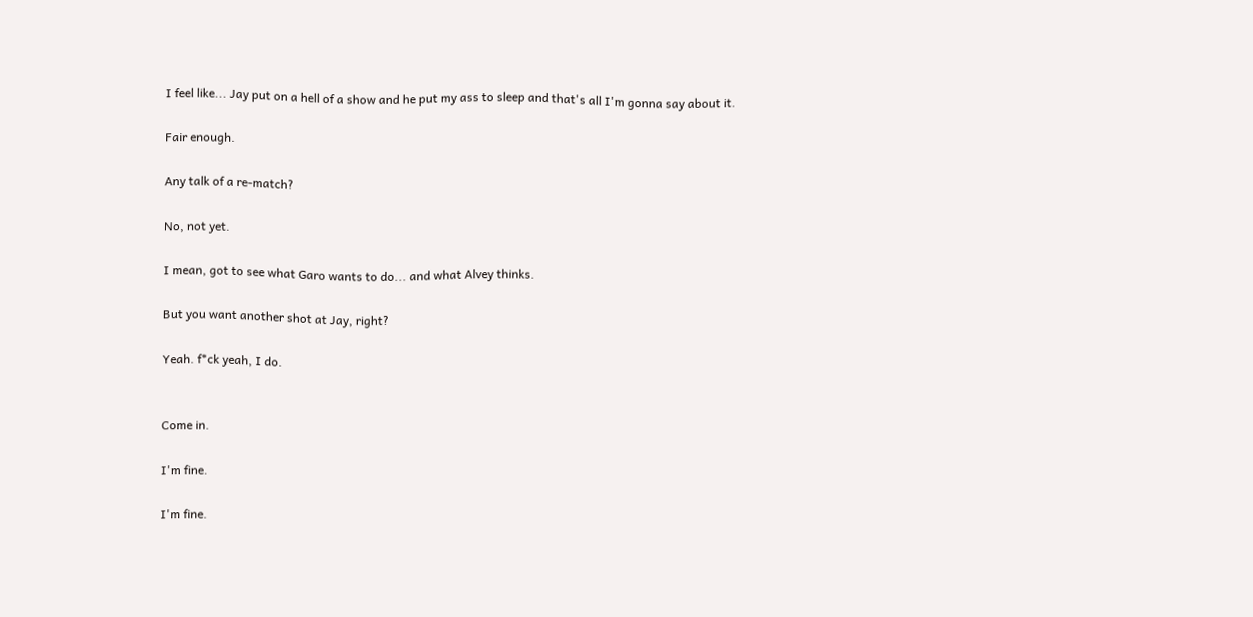I feel like... Jay put on a hell of a show and he put my ass to sleep and that's all I'm gonna say about it.

Fair enough.

Any talk of a re-match?

No, not yet.

I mean, got to see what Garo wants to do... and what Alvey thinks.

But you want another shot at Jay, right?

Yeah. f*ck yeah, I do.


Come in.

I'm fine.

I'm fine.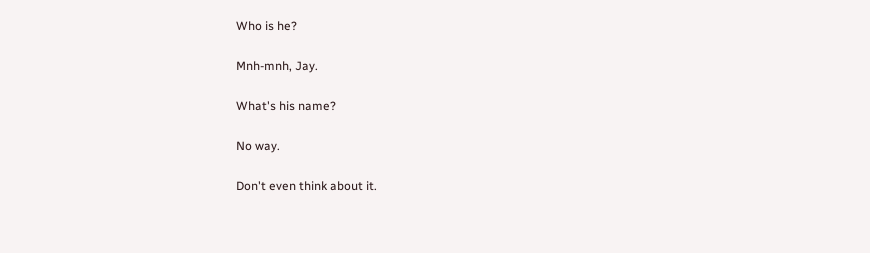Who is he?

Mnh-mnh, Jay.

What's his name?

No way.

Don't even think about it.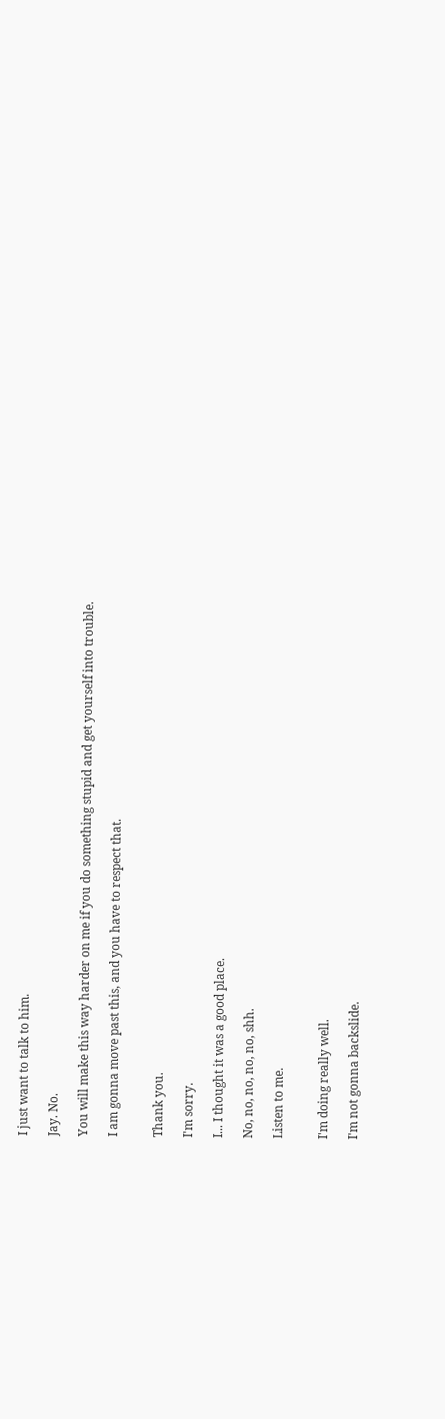I just want to talk to him.

Jay. No.

You will make this way harder on me if you do something stupid and get yourself into trouble.

I am gonna move past this, and you have to respect that.


Thank you.

I'm sorry.

I... I thought it was a good place.

No, no, no, no, no, shh.

Listen to me.


I'm doing really well.

I'm not gonna backslide.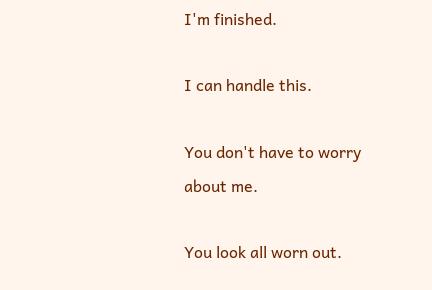I'm finished.

I can handle this.

You don't have to worry about me.

You look all worn out.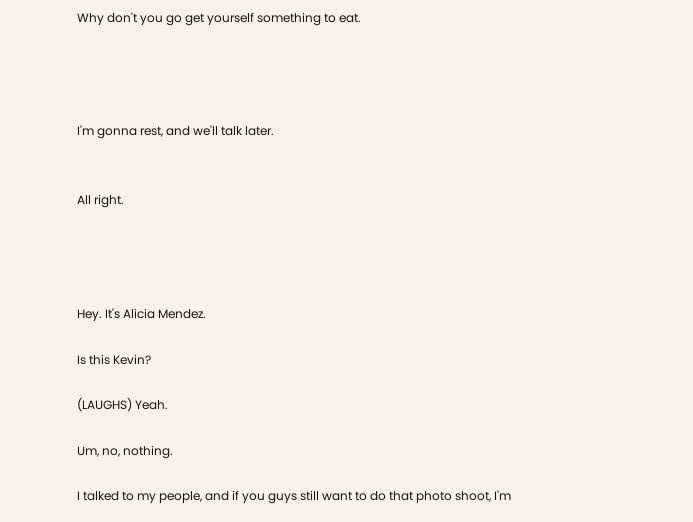Why don't you go get yourself something to eat.




I'm gonna rest, and we'll talk later.


All right.




Hey. It's Alicia Mendez.

Is this Kevin?

(LAUGHS) Yeah.

Um, no, nothing.

I talked to my people, and if you guys still want to do that photo shoot, I'm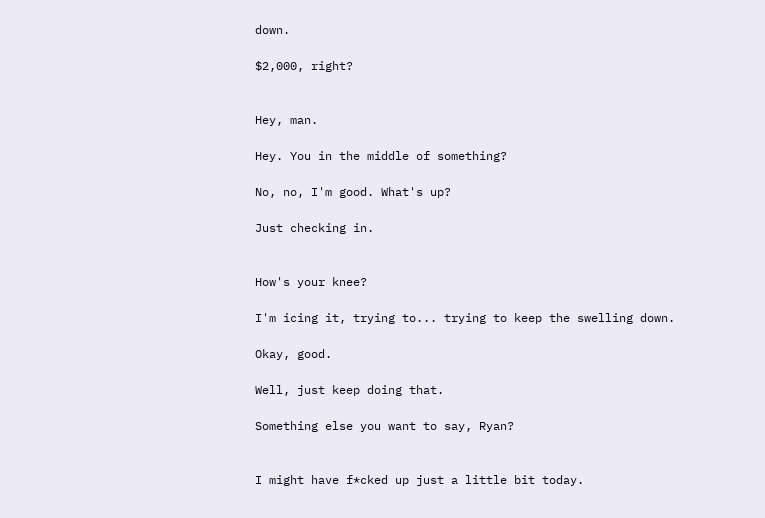down.

$2,000, right?


Hey, man.

Hey. You in the middle of something?

No, no, I'm good. What's up?

Just checking in.


How's your knee?

I'm icing it, trying to... trying to keep the swelling down.

Okay, good.

Well, just keep doing that.

Something else you want to say, Ryan?


I might have f*cked up just a little bit today.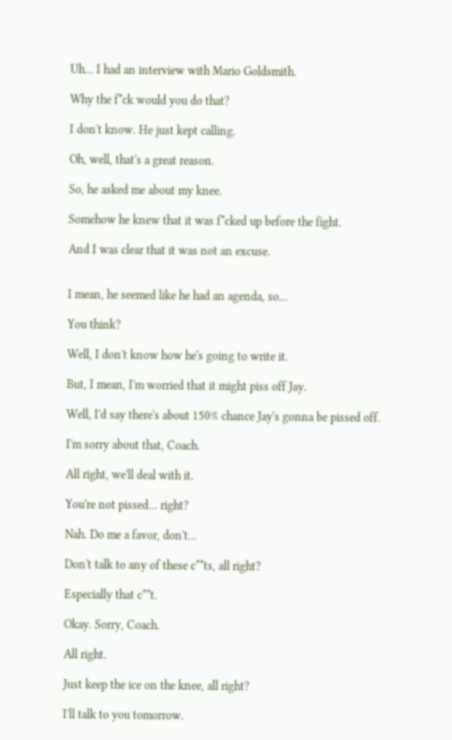Uh... I had an interview with Mario Goldsmith.

Why the f*ck would you do that?

I don't know. He just kept calling.

Oh, well, that's a great reason.

So, he asked me about my knee.

Somehow he knew that it was f*cked up before the fight.

And I was clear that it was not an excuse.


I mean, he seemed like he had an agenda, so...

You think?

Well, I don't know how he's going to write it.

But, I mean, I'm worried that it might piss off Jay.

Well, I'd say there's about 150% chance Jay's gonna be pissed off.

I'm sorry about that, Coach.

All right, we'll deal with it.

You're not pissed... right?

Nah. Do me a favor, don't...

Don't talk to any of these c**ts, all right?

Especially that c**t.

Okay. Sorry, Coach.

All right.

Just keep the ice on the knee, all right?

I'll talk to you tomorrow.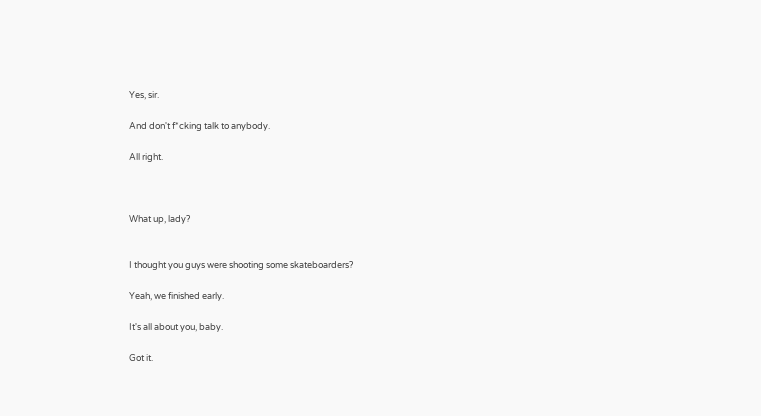Yes, sir.

And don't f*cking talk to anybody.

All right.



What up, lady?


I thought you guys were shooting some skateboarders?

Yeah, we finished early.

It's all about you, baby.

Got it.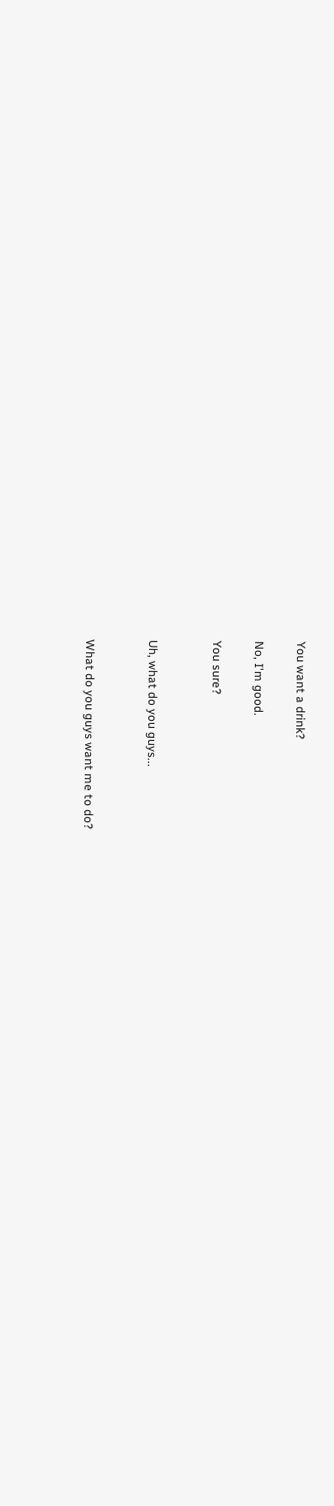You want a drink?

No, I'm good.

You sure?


Uh, what do you guys...


What do you guys want me to do?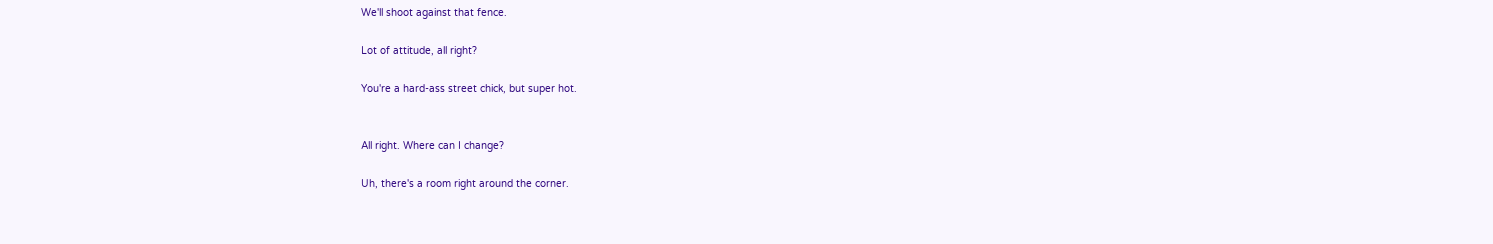We'll shoot against that fence.

Lot of attitude, all right?

You're a hard-ass street chick, but super hot.


All right. Where can I change?

Uh, there's a room right around the corner.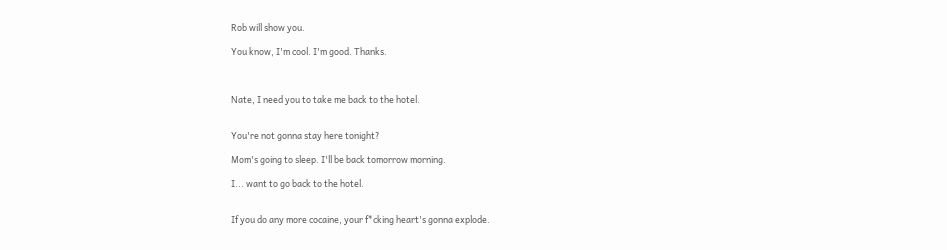Rob will show you.

You know, I'm cool. I'm good. Thanks.



Nate, I need you to take me back to the hotel.


You're not gonna stay here tonight?

Mom's going to sleep. I'll be back tomorrow morning.

I... want to go back to the hotel.


If you do any more cocaine, your f*cking heart's gonna explode.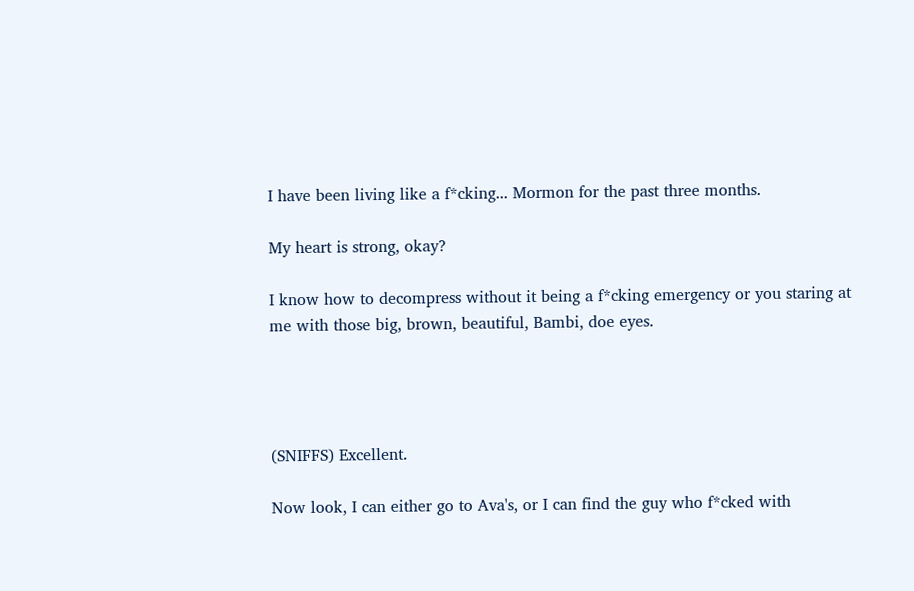I have been living like a f*cking... Mormon for the past three months.

My heart is strong, okay?

I know how to decompress without it being a f*cking emergency or you staring at me with those big, brown, beautiful, Bambi, doe eyes.




(SNIFFS) Excellent.

Now look, I can either go to Ava's, or I can find the guy who f*cked with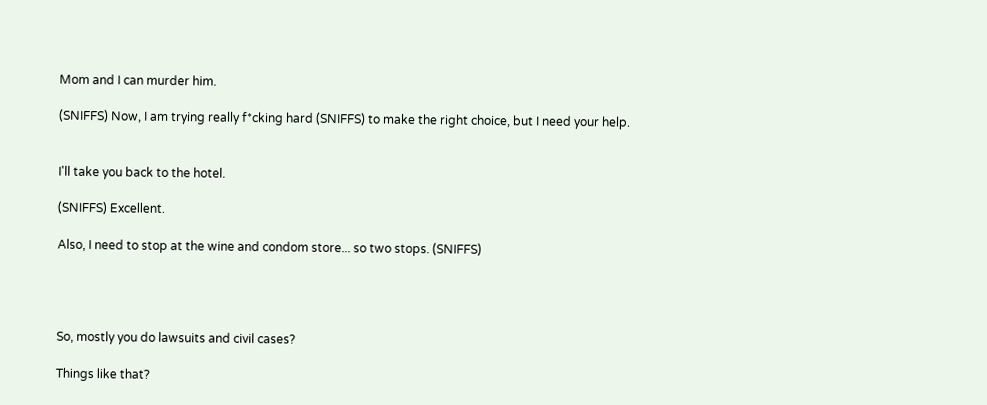Mom and I can murder him.

(SNIFFS) Now, I am trying really f*cking hard (SNIFFS) to make the right choice, but I need your help.


I'll take you back to the hotel.

(SNIFFS) Excellent.

Also, I need to stop at the wine and condom store... so two stops. (SNIFFS)




So, mostly you do lawsuits and civil cases?

Things like that?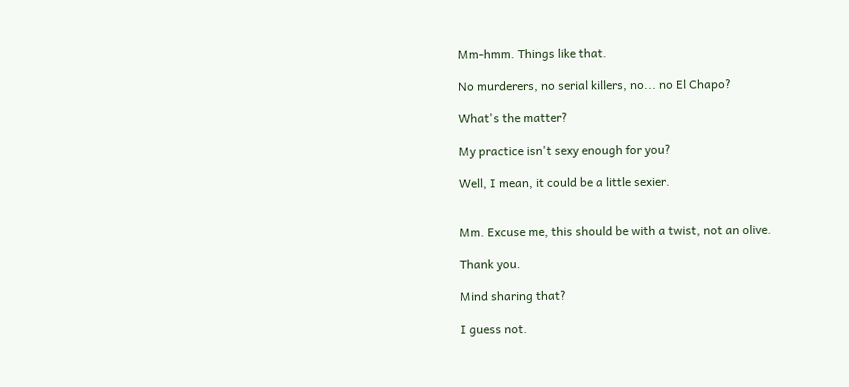Mm-hmm. Things like that.

No murderers, no serial killers, no... no El Chapo?

What's the matter?

My practice isn't sexy enough for you?

Well, I mean, it could be a little sexier.


Mm. Excuse me, this should be with a twist, not an olive.

Thank you.

Mind sharing that?

I guess not.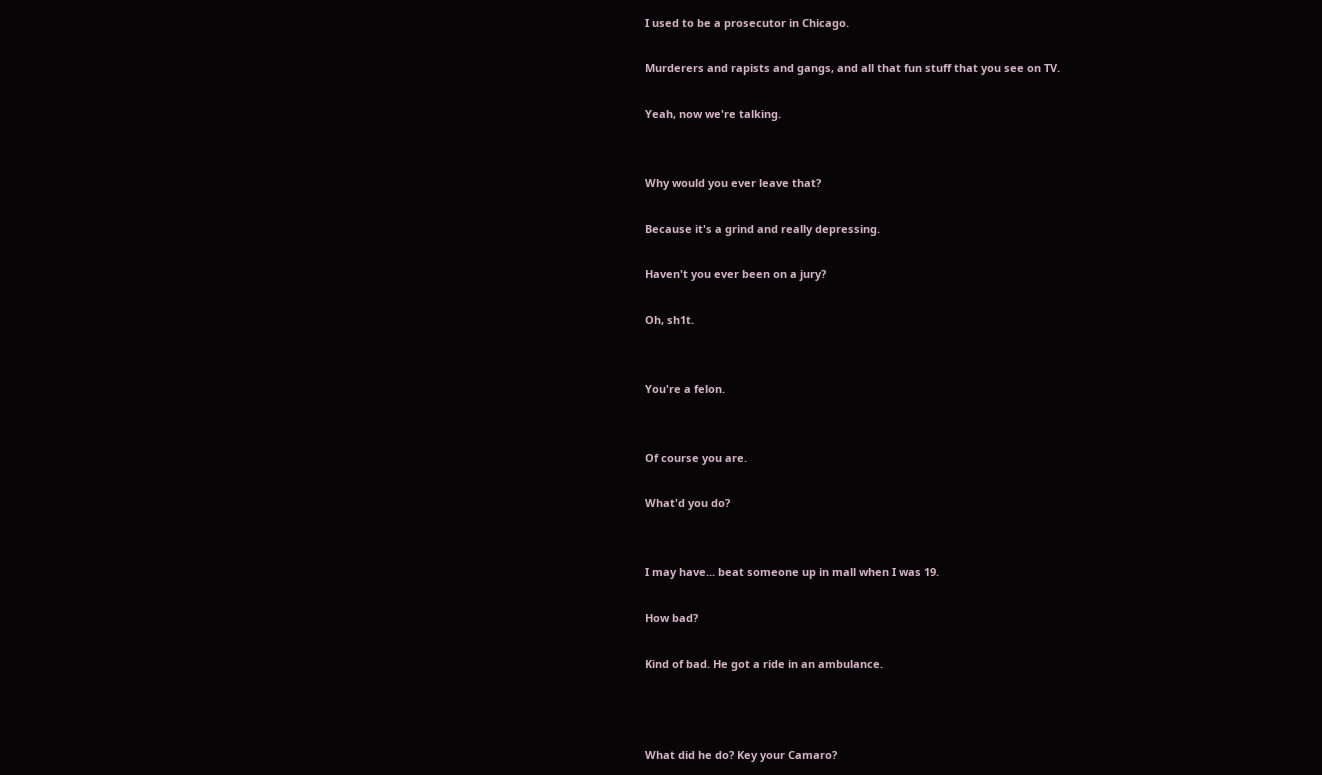I used to be a prosecutor in Chicago.

Murderers and rapists and gangs, and all that fun stuff that you see on TV.

Yeah, now we're talking.


Why would you ever leave that?

Because it's a grind and really depressing.

Haven't you ever been on a jury?

Oh, sh1t.


You're a felon.


Of course you are.

What'd you do?


I may have... beat someone up in mall when I was 19.

How bad?

Kind of bad. He got a ride in an ambulance.



What did he do? Key your Camaro?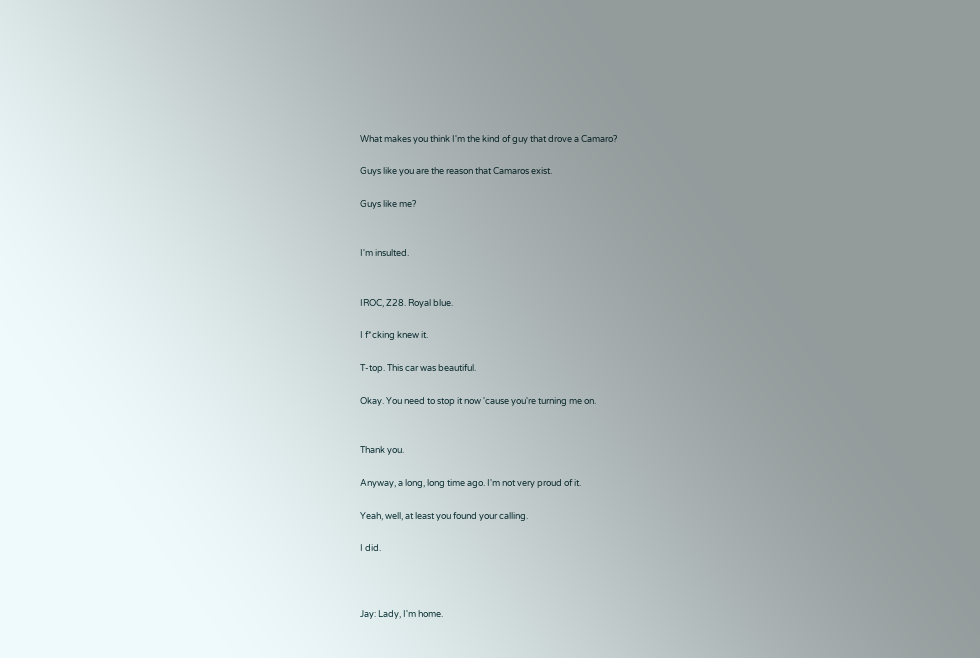What makes you think I'm the kind of guy that drove a Camaro?

Guys like you are the reason that Camaros exist.

Guys like me?


I'm insulted.


IROC, Z28. Royal blue.

I f*cking knew it.

T-top. This car was beautiful.

Okay. You need to stop it now 'cause you're turning me on.


Thank you.

Anyway, a long, long time ago. I'm not very proud of it.

Yeah, well, at least you found your calling.

I did.



Jay: Lady, I'm home.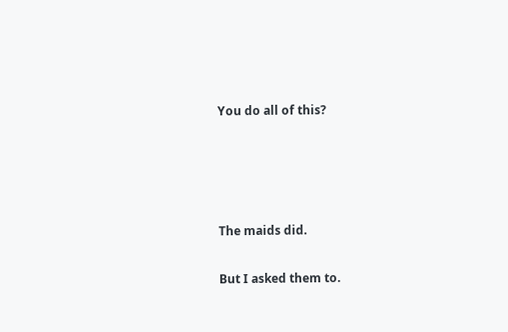You do all of this?




The maids did.

But I asked them to.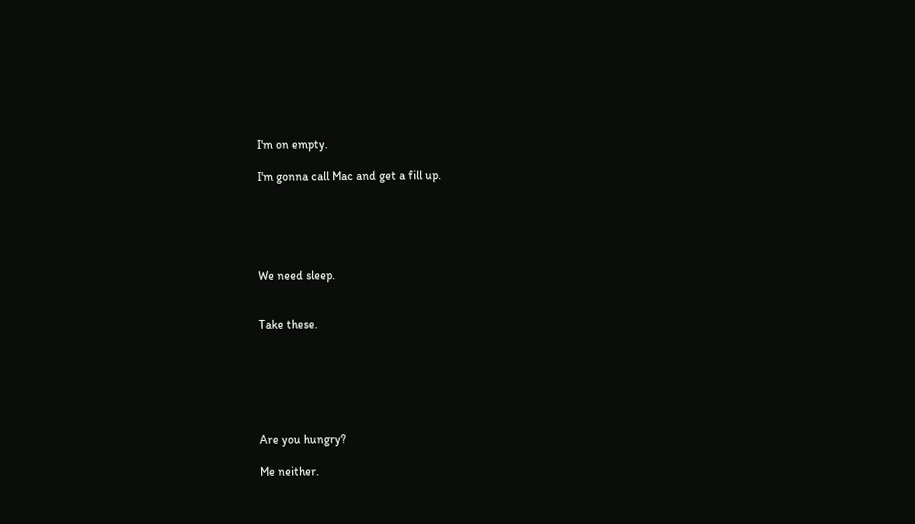I'm on empty.

I'm gonna call Mac and get a fill up.





We need sleep.


Take these.






Are you hungry?

Me neither.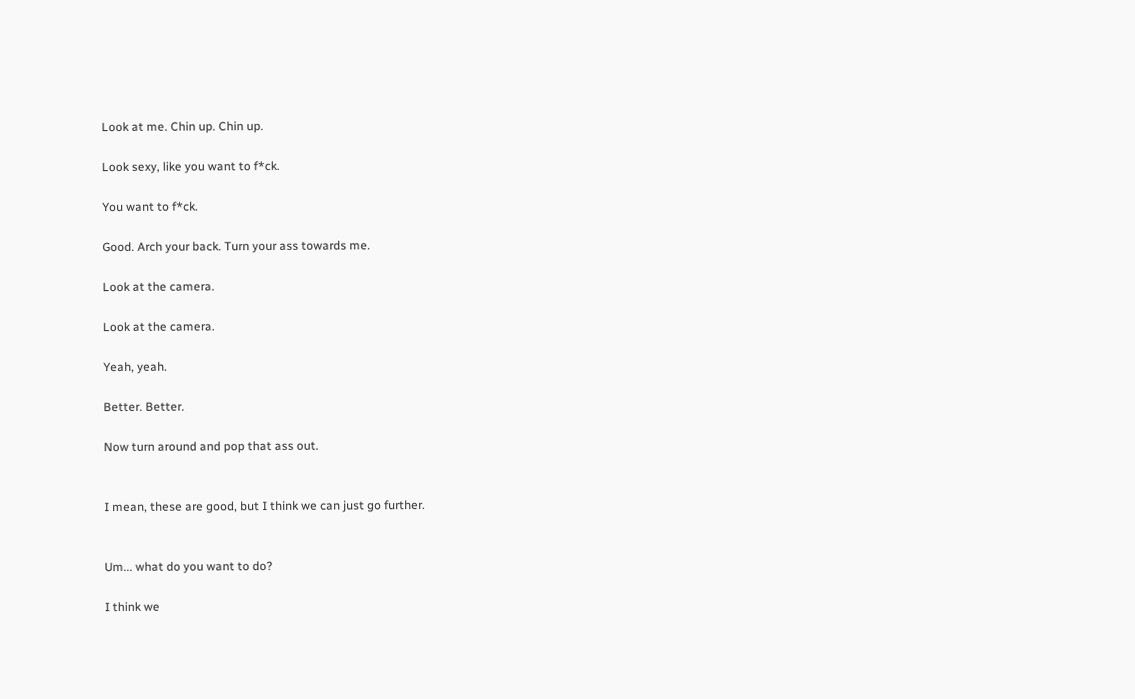Look at me. Chin up. Chin up.

Look sexy, like you want to f*ck.

You want to f*ck.

Good. Arch your back. Turn your ass towards me.

Look at the camera.

Look at the camera.

Yeah, yeah.

Better. Better.

Now turn around and pop that ass out.


I mean, these are good, but I think we can just go further.


Um... what do you want to do?

I think we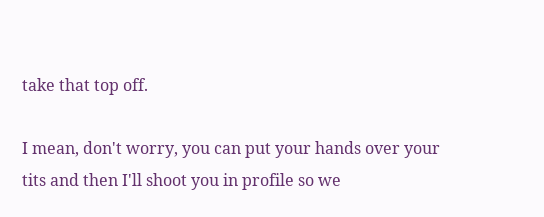take that top off.

I mean, don't worry, you can put your hands over your tits and then I'll shoot you in profile so we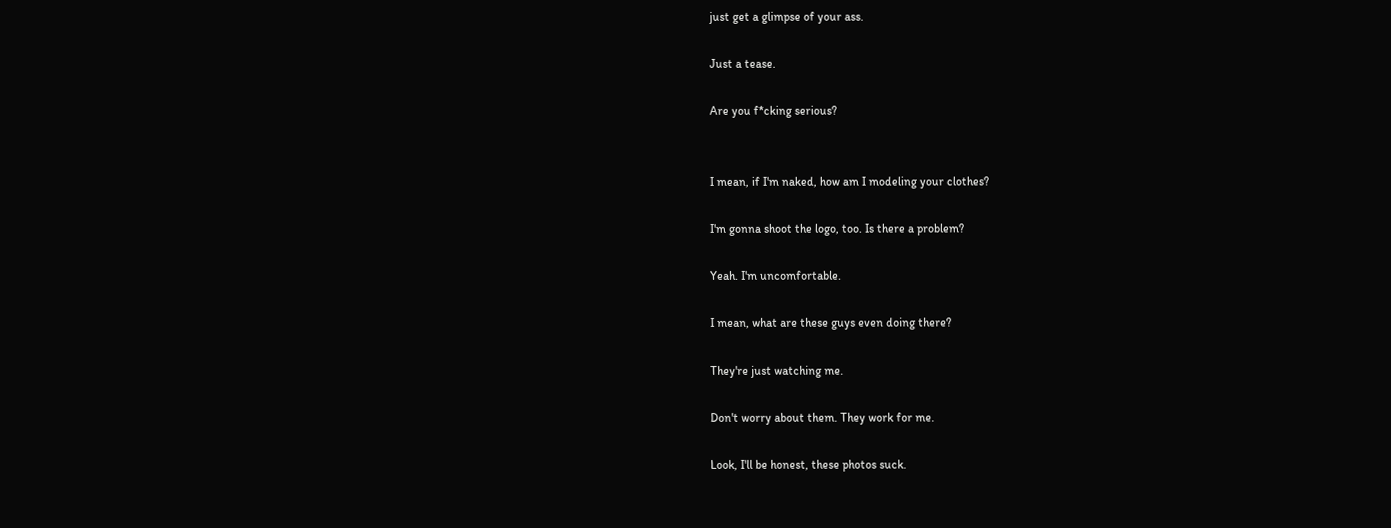just get a glimpse of your ass.

Just a tease.

Are you f*cking serious?


I mean, if I'm naked, how am I modeling your clothes?

I'm gonna shoot the logo, too. Is there a problem?

Yeah. I'm uncomfortable.

I mean, what are these guys even doing there?

They're just watching me.

Don't worry about them. They work for me.

Look, I'll be honest, these photos suck.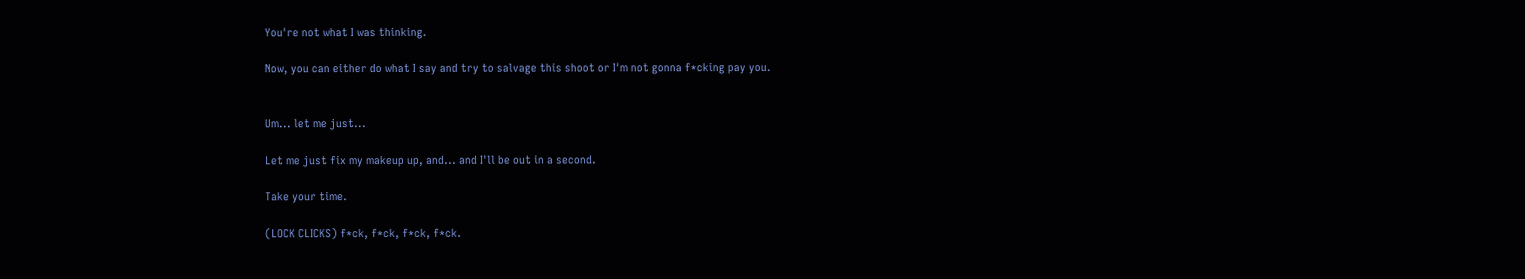You're not what I was thinking.

Now, you can either do what I say and try to salvage this shoot or I'm not gonna f*cking pay you.


Um... let me just...

Let me just fix my makeup up, and... and I'll be out in a second.

Take your time.

(LOCK CLICKS) f*ck, f*ck, f*ck, f*ck.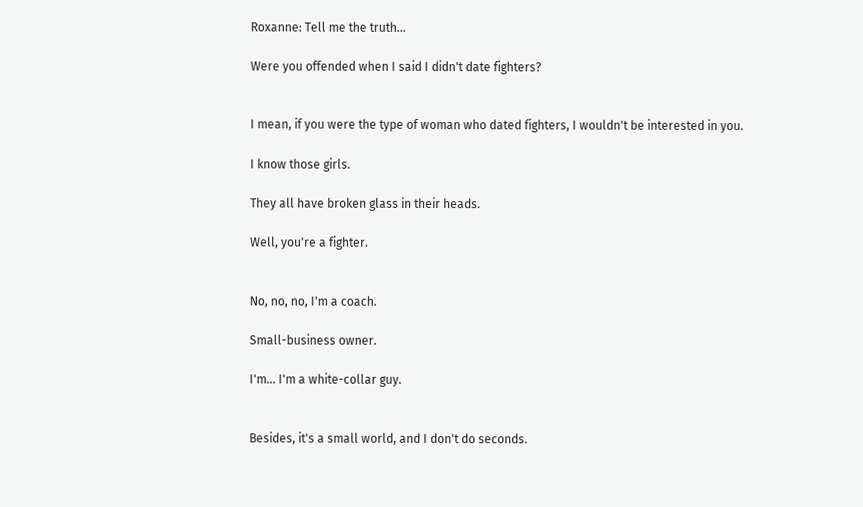Roxanne: Tell me the truth...

Were you offended when I said I didn't date fighters?


I mean, if you were the type of woman who dated fighters, I wouldn't be interested in you.

I know those girls.

They all have broken glass in their heads.

Well, you're a fighter.


No, no, no, I'm a coach.

Small-business owner.

I'm... I'm a white-collar guy.


Besides, it's a small world, and I don't do seconds.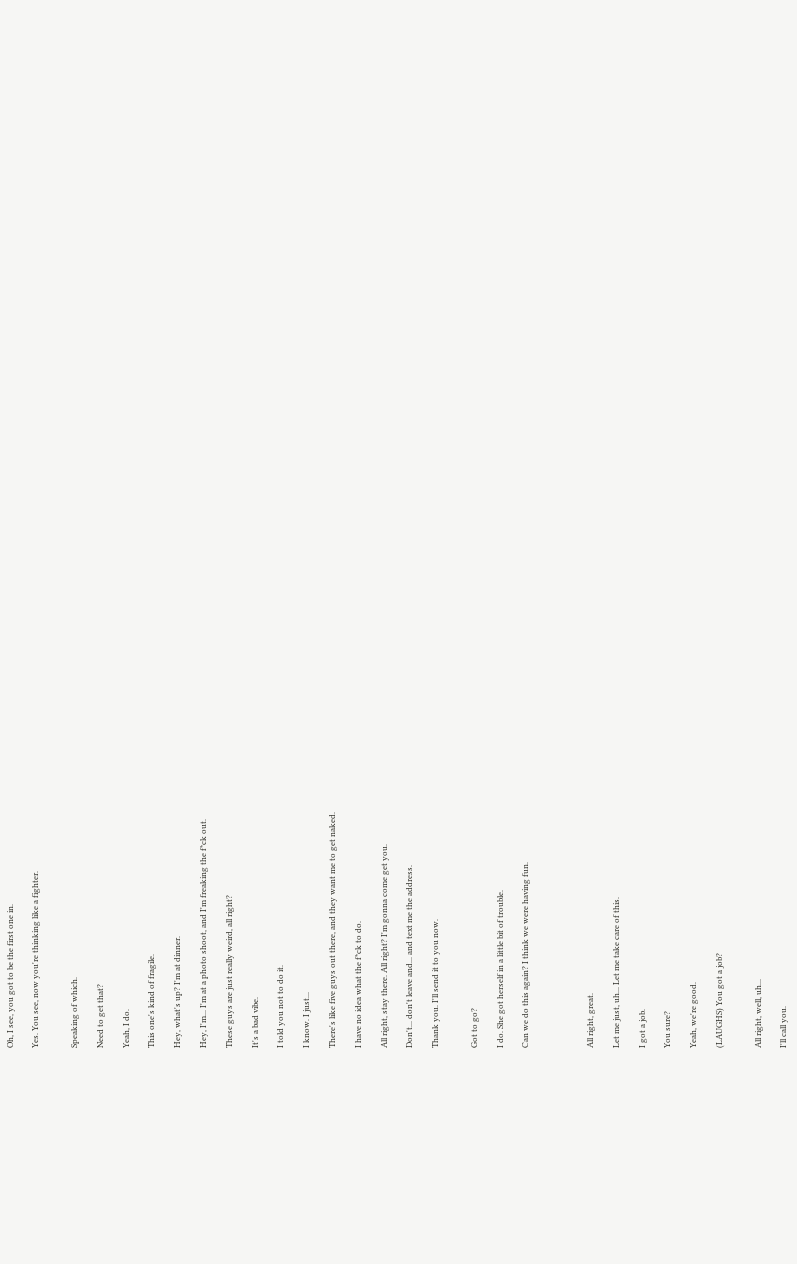Oh, I see, you got to be the first one in.

Yes. You see, now you're thinking like a fighter.


Speaking of which.

Need to get that?

Yeah, I do.

This one's kind of fragile.

Hey, what's up? I'm at dinner.

Hey, I'm... I'm at a photo shoot, and I'm freaking the f*ck out.

These guys are just really weird, all right?

It's a bad vibe.

I told you not to do it.

I know. I just...

There's like five guys out there, and they want me to get naked.

I have no idea what the f*ck to do.

All right, stay there. All right? I'm gonna come get you.

Don't... don't leave and... and text me the address.

Thank you. I'll send it to you now.


Got to go?

I do. She got herself in a little bit of trouble.

Can we do this again? I think we were having fun.




All right, great.

Let me just, uh... Let me take care of this.

I got a job.

You sure?

Yeah, we're good.

(LAUGHS) You got a job?


All right, well, uh...

I'll call you.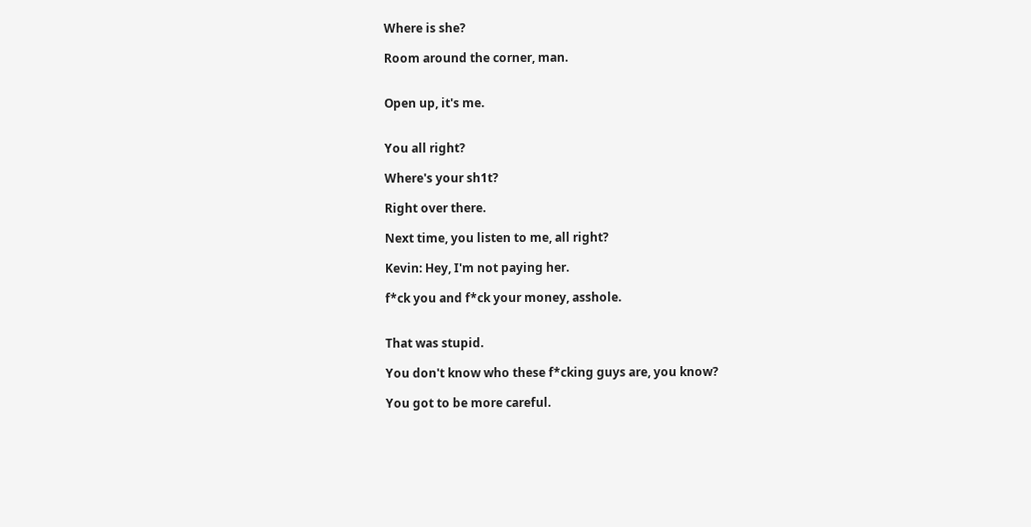Where is she?

Room around the corner, man.


Open up, it's me.


You all right?

Where's your sh1t?

Right over there.

Next time, you listen to me, all right?

Kevin: Hey, I'm not paying her.

f*ck you and f*ck your money, asshole.


That was stupid.

You don't know who these f*cking guys are, you know?

You got to be more careful.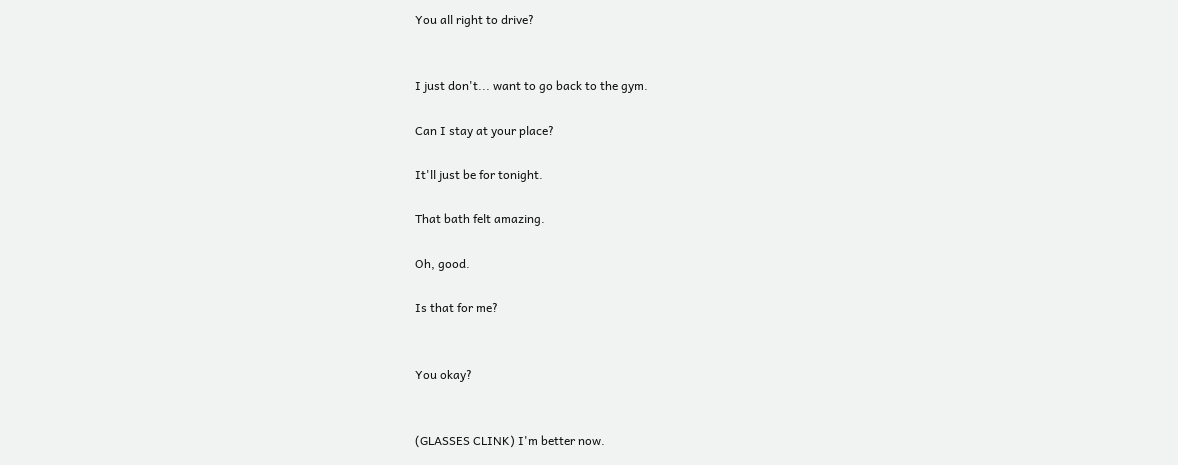You all right to drive?


I just don't... want to go back to the gym.

Can I stay at your place?

It'll just be for tonight.

That bath felt amazing.

Oh, good.

Is that for me?


You okay?


(GLASSES CLINK) I'm better now.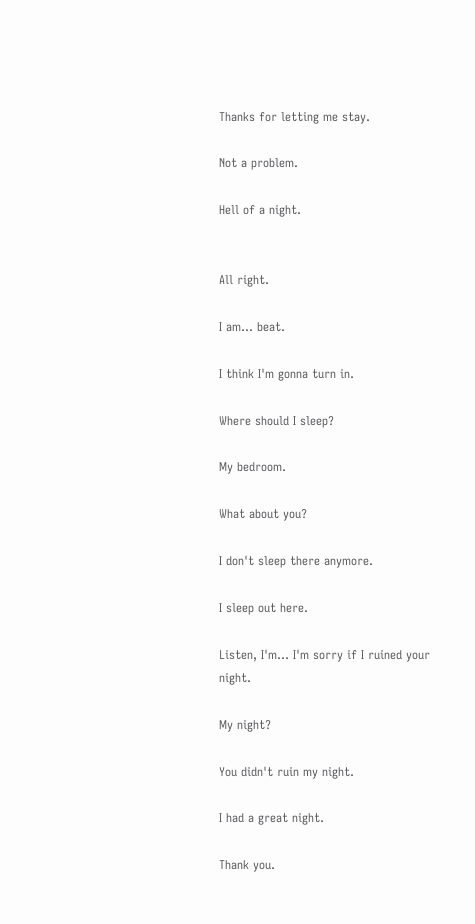Thanks for letting me stay.

Not a problem.

Hell of a night.


All right.

I am... beat.

I think I'm gonna turn in.

Where should I sleep?

My bedroom.

What about you?

I don't sleep there anymore.

I sleep out here.

Listen, I'm... I'm sorry if I ruined your night.

My night?

You didn't ruin my night.

I had a great night.

Thank you.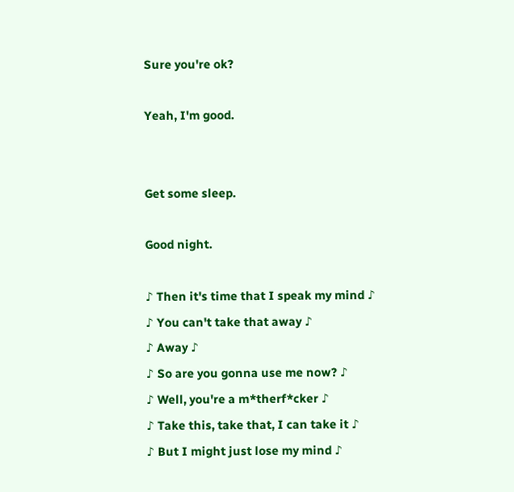Sure you're ok?

Yeah, I'm good.


Get some sleep.

Good night.

♪ Then it's time that I speak my mind ♪
♪ You can't take that away ♪
♪ Away ♪
♪ So are you gonna use me now? ♪
♪ Well, you're a m*therf*cker ♪
♪ Take this, take that, I can take it ♪
♪ But I might just lose my mind ♪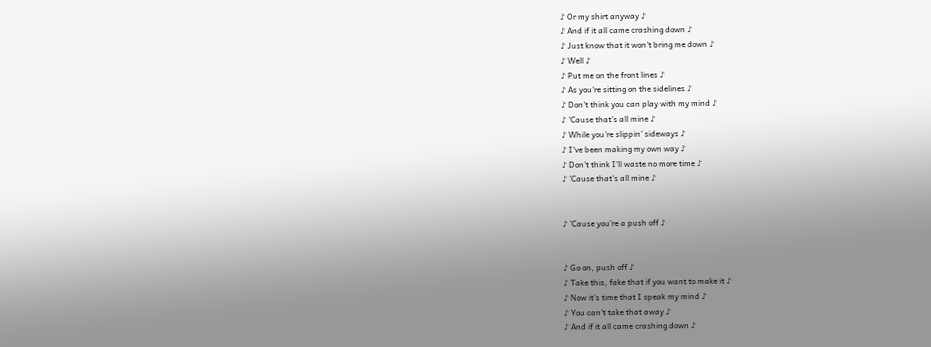♪ Or my shirt anyway ♪
♪ And if it all came crashing down ♪
♪ Just know that it won't bring me down ♪
♪ Well ♪
♪ Put me on the front lines ♪
♪ As you're sitting on the sidelines ♪
♪ Don't think you can play with my mind ♪
♪ 'Cause that's all mine ♪
♪ While you're slippin' sideways ♪
♪ I've been making my own way ♪
♪ Don't think I'll waste no more time ♪
♪ 'Cause that's all mine ♪


♪ 'Cause you're a push off ♪


♪ Go on, push off ♪
♪ Take this, fake that if you want to make it ♪
♪ Now it's time that I speak my mind ♪
♪ You can't take that away ♪
♪ And if it all came crashing down ♪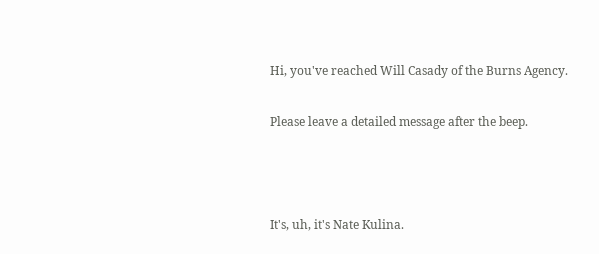Hi, you've reached Will Casady of the Burns Agency.

Please leave a detailed message after the beep.



It's, uh, it's Nate Kulina.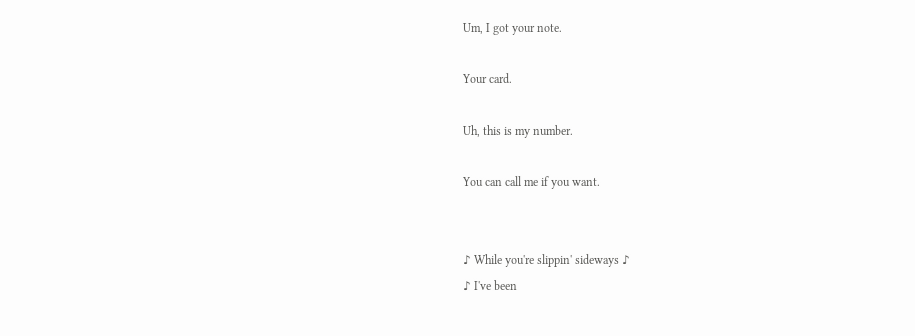Um, I got your note.

Your card.

Uh, this is my number.

You can call me if you want.


♪ While you're slippin' sideways ♪
♪ I've been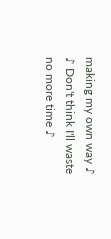making my own way ♪
♪ Don't think I'll waste no more time ♪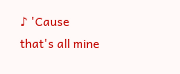♪ 'Cause that's all mine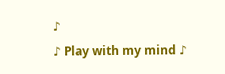♪
♪ Play with my mind ♪